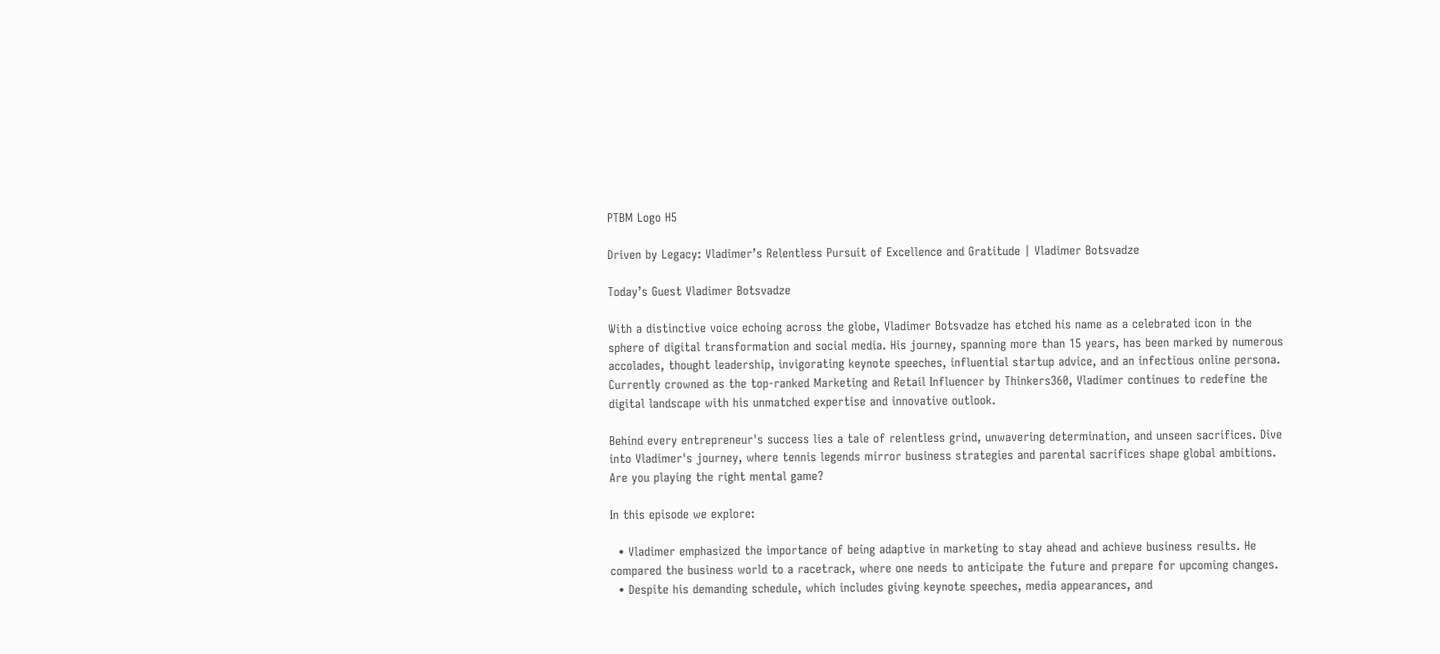PTBM Logo H5

Driven by Legacy: Vladimer’s Relentless Pursuit of Excellence and Gratitude | Vladimer Botsvadze

Today’s Guest Vladimer Botsvadze

With a distinctive voice echoing across the globe, Vladimer Botsvadze has etched his name as a celebrated icon in the sphere of digital transformation and social media. His journey, spanning more than 15 years, has been marked by numerous accolades, thought leadership, invigorating keynote speeches, influential startup advice, and an infectious online persona. Currently crowned as the top-ranked Marketing and Retail Influencer by Thinkers360, Vladimer continues to redefine the digital landscape with his unmatched expertise and innovative outlook.

Behind every entrepreneur's success lies a tale of relentless grind, unwavering determination, and unseen sacrifices. Dive into Vladimer's journey, where tennis legends mirror business strategies and parental sacrifices shape global ambitions. Are you playing the right mental game?

In this episode we explore:

  • Vladimer emphasized the importance of being adaptive in marketing to stay ahead and achieve business results. He compared the business world to a racetrack, where one needs to anticipate the future and prepare for upcoming changes.
  • Despite his demanding schedule, which includes giving keynote speeches, media appearances, and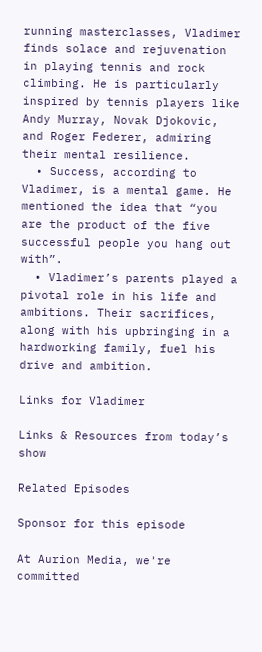running masterclasses, Vladimer finds solace and rejuvenation in playing tennis and rock climbing. He is particularly inspired by tennis players like Andy Murray, Novak Djokovic, and Roger Federer, admiring their mental resilience.
  • Success, according to Vladimer, is a mental game. He mentioned the idea that “you are the product of the five successful people you hang out with”.
  • Vladimer’s parents played a pivotal role in his life and ambitions. Their sacrifices, along with his upbringing in a hardworking family, fuel his drive and ambition.

Links for Vladimer

Links & Resources from today’s show

Related Episodes

Sponsor for this episode

At Aurion Media, we're committed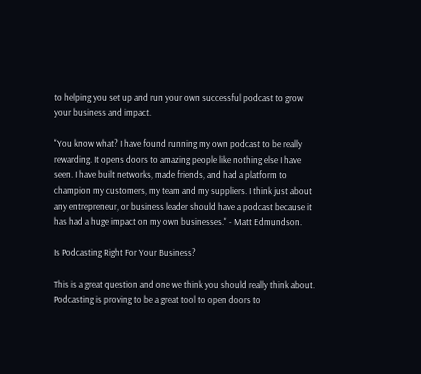to helping you set up and run your own successful podcast to grow your business and impact.

"You know what? I have found running my own podcast to be really rewarding. It opens doors to amazing people like nothing else I have seen. I have built networks, made friends, and had a platform to champion my customers, my team and my suppliers. I think just about any entrepreneur, or business leader should have a podcast because it has had a huge impact on my own businesses." - Matt Edmundson.

Is Podcasting Right For Your Business?

This is a great question and one we think you should really think about. Podcasting is proving to be a great tool to open doors to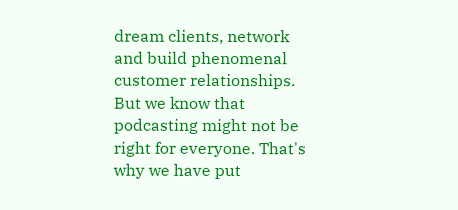dream clients, network and build phenomenal customer relationships. But we know that podcasting might not be right for everyone. That's why we have put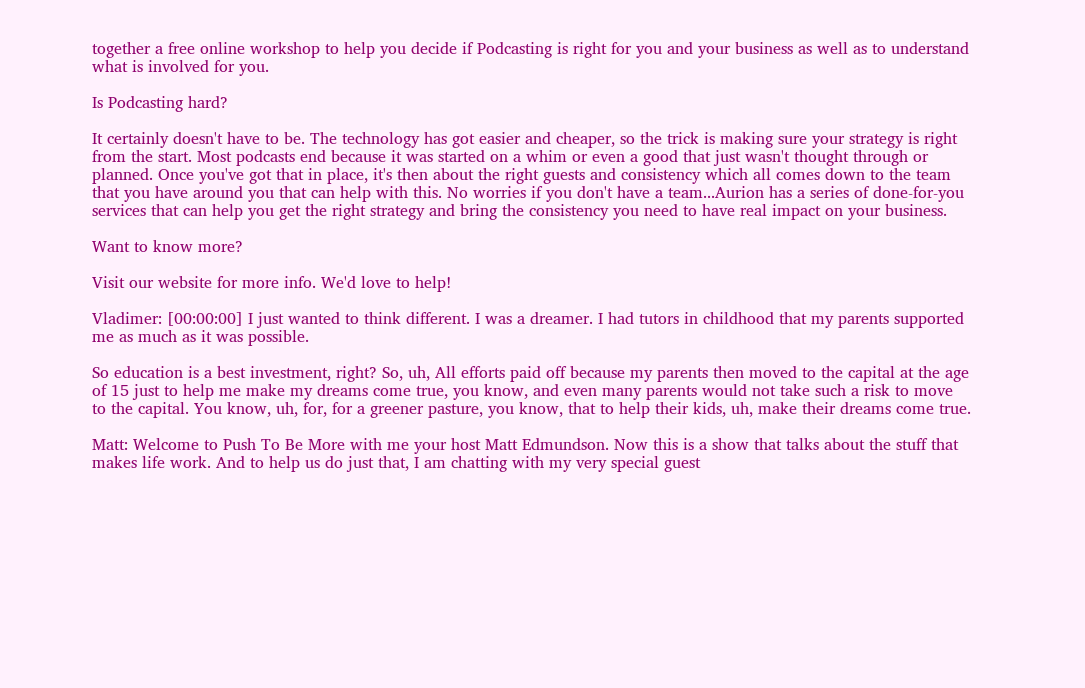together a free online workshop to help you decide if Podcasting is right for you and your business as well as to understand what is involved for you.

Is Podcasting hard?

It certainly doesn't have to be. The technology has got easier and cheaper, so the trick is making sure your strategy is right from the start. Most podcasts end because it was started on a whim or even a good that just wasn't thought through or planned. Once you've got that in place, it's then about the right guests and consistency which all comes down to the team that you have around you that can help with this. No worries if you don't have a team...Aurion has a series of done-for-you services that can help you get the right strategy and bring the consistency you need to have real impact on your business.

Want to know more?

Visit our website for more info. We'd love to help!

Vladimer: [00:00:00] I just wanted to think different. I was a dreamer. I had tutors in childhood that my parents supported me as much as it was possible.

So education is a best investment, right? So, uh, All efforts paid off because my parents then moved to the capital at the age of 15 just to help me make my dreams come true, you know, and even many parents would not take such a risk to move to the capital. You know, uh, for, for a greener pasture, you know, that to help their kids, uh, make their dreams come true.

Matt: Welcome to Push To Be More with me your host Matt Edmundson. Now this is a show that talks about the stuff that makes life work. And to help us do just that, I am chatting with my very special guest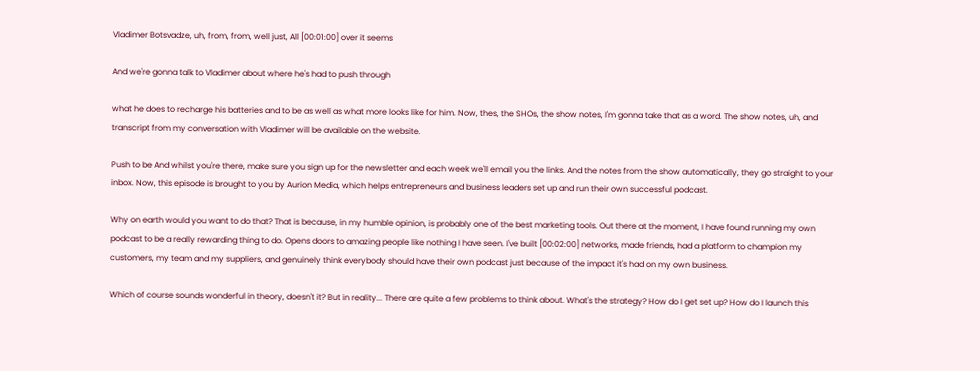Vladimer Botsvadze, uh, from, from, well just, All [00:01:00] over it seems

And we're gonna talk to Vladimer about where he's had to push through

what he does to recharge his batteries and to be as well as what more looks like for him. Now, thes, the SHOs, the show notes, I'm gonna take that as a word. The show notes, uh, and transcript from my conversation with Vladimer will be available on the website.

Push to be And whilst you're there, make sure you sign up for the newsletter and each week we'll email you the links. And the notes from the show automatically, they go straight to your inbox. Now, this episode is brought to you by Aurion Media, which helps entrepreneurs and business leaders set up and run their own successful podcast.

Why on earth would you want to do that? That is because, in my humble opinion, is probably one of the best marketing tools. Out there at the moment, I have found running my own podcast to be a really rewarding thing to do. Opens doors to amazing people like nothing I have seen. I've built [00:02:00] networks, made friends, had a platform to champion my customers, my team and my suppliers, and genuinely think everybody should have their own podcast just because of the impact it's had on my own business.

Which of course sounds wonderful in theory, doesn't it? But in reality... There are quite a few problems to think about. What's the strategy? How do I get set up? How do I launch this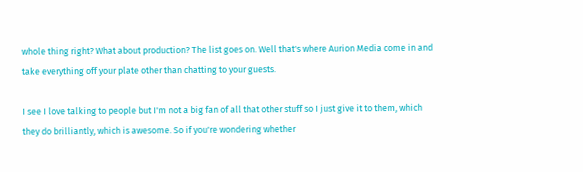whole thing right? What about production? The list goes on. Well that's where Aurion Media come in and take everything off your plate other than chatting to your guests.

I see I love talking to people but I'm not a big fan of all that other stuff so I just give it to them, which they do brilliantly, which is awesome. So if you're wondering whether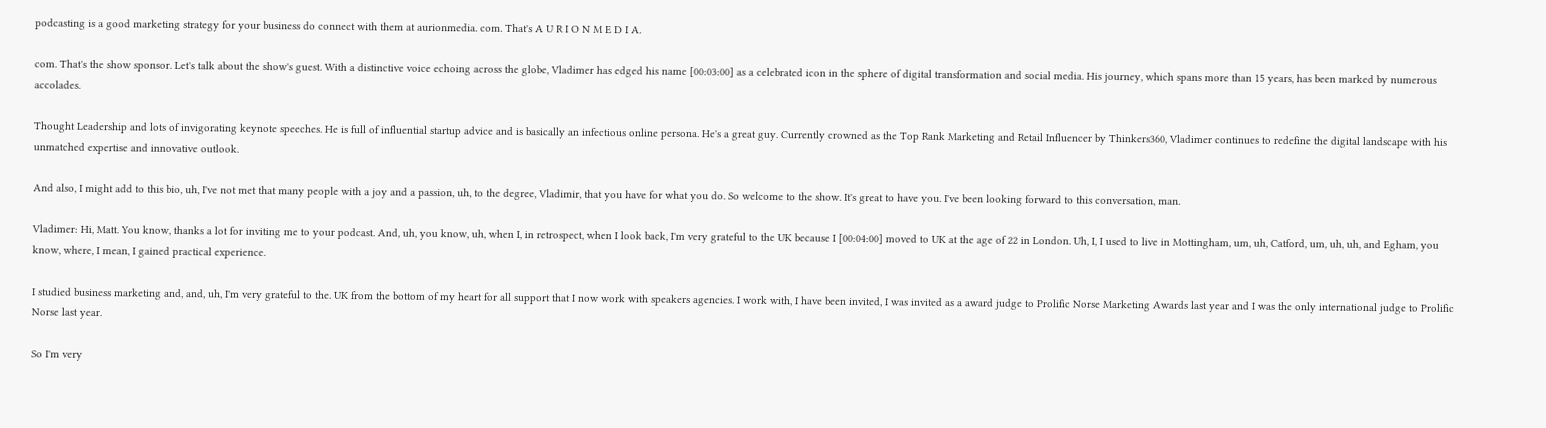podcasting is a good marketing strategy for your business do connect with them at aurionmedia. com. That's A U R I O N M E D I A.

com. That's the show sponsor. Let's talk about the show's guest. With a distinctive voice echoing across the globe, Vladimer has edged his name [00:03:00] as a celebrated icon in the sphere of digital transformation and social media. His journey, which spans more than 15 years, has been marked by numerous accolades.

Thought Leadership and lots of invigorating keynote speeches. He is full of influential startup advice and is basically an infectious online persona. He's a great guy. Currently crowned as the Top Rank Marketing and Retail Influencer by Thinkers360, Vladimer continues to redefine the digital landscape with his unmatched expertise and innovative outlook.

And also, I might add to this bio, uh, I've not met that many people with a joy and a passion, uh, to the degree, Vladimir, that you have for what you do. So welcome to the show. It's great to have you. I've been looking forward to this conversation, man.

Vladimer: Hi, Matt. You know, thanks a lot for inviting me to your podcast. And, uh, you know, uh, when I, in retrospect, when I look back, I'm very grateful to the UK because I [00:04:00] moved to UK at the age of 22 in London. Uh, I, I used to live in Mottingham, um, uh, Catford, um, uh, uh, and Egham, you know, where, I mean, I gained practical experience.

I studied business marketing and, and, uh, I'm very grateful to the. UK from the bottom of my heart for all support that I now work with speakers agencies. I work with, I have been invited, I was invited as a award judge to Prolific Norse Marketing Awards last year and I was the only international judge to Prolific Norse last year.

So I'm very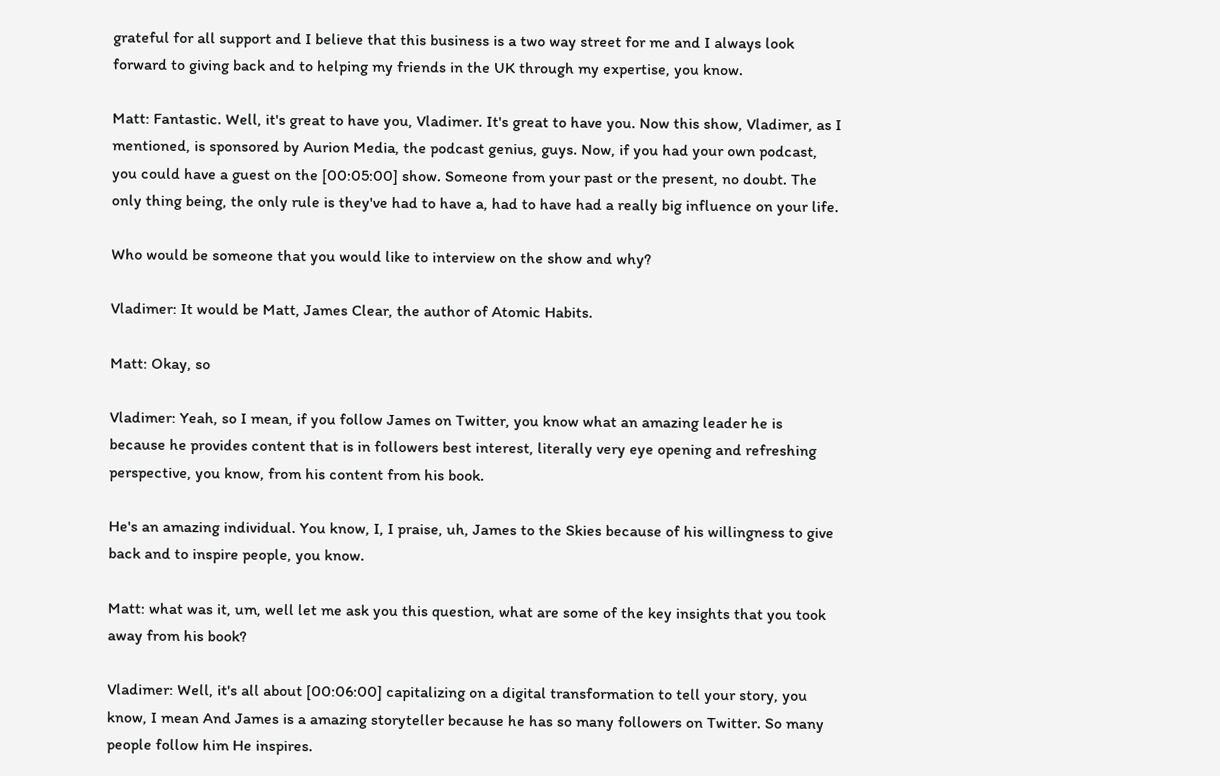grateful for all support and I believe that this business is a two way street for me and I always look forward to giving back and to helping my friends in the UK through my expertise, you know.

Matt: Fantastic. Well, it's great to have you, Vladimer. It's great to have you. Now this show, Vladimer, as I mentioned, is sponsored by Aurion Media, the podcast genius, guys. Now, if you had your own podcast, you could have a guest on the [00:05:00] show. Someone from your past or the present, no doubt. The only thing being, the only rule is they've had to have a, had to have had a really big influence on your life.

Who would be someone that you would like to interview on the show and why?

Vladimer: It would be Matt, James Clear, the author of Atomic Habits.

Matt: Okay, so

Vladimer: Yeah, so I mean, if you follow James on Twitter, you know what an amazing leader he is because he provides content that is in followers best interest, literally very eye opening and refreshing perspective, you know, from his content from his book.

He's an amazing individual. You know, I, I praise, uh, James to the Skies because of his willingness to give back and to inspire people, you know.

Matt: what was it, um, well let me ask you this question, what are some of the key insights that you took away from his book?

Vladimer: Well, it's all about [00:06:00] capitalizing on a digital transformation to tell your story, you know, I mean And James is a amazing storyteller because he has so many followers on Twitter. So many people follow him He inspires.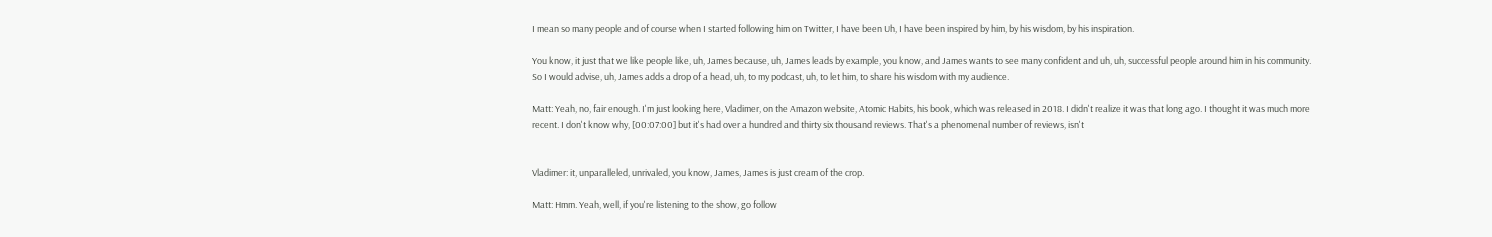I mean so many people and of course when I started following him on Twitter, I have been Uh, I have been inspired by him, by his wisdom, by his inspiration.

You know, it just that we like people like, uh, James because, uh, James leads by example, you know, and James wants to see many confident and uh, uh, successful people around him in his community. So I would advise, uh, James adds a drop of a head, uh, to my podcast, uh, to let him, to share his wisdom with my audience.

Matt: Yeah, no, fair enough. I'm just looking here, Vladimer, on the Amazon website, Atomic Habits, his book, which was released in 2018. I didn't realize it was that long ago. I thought it was much more recent. I don't know why, [00:07:00] but it's had over a hundred and thirty six thousand reviews. That's a phenomenal number of reviews, isn't


Vladimer: it, unparalleled, unrivaled, you know, James, James is just cream of the crop.

Matt: Hmm. Yeah, well, if you're listening to the show, go follow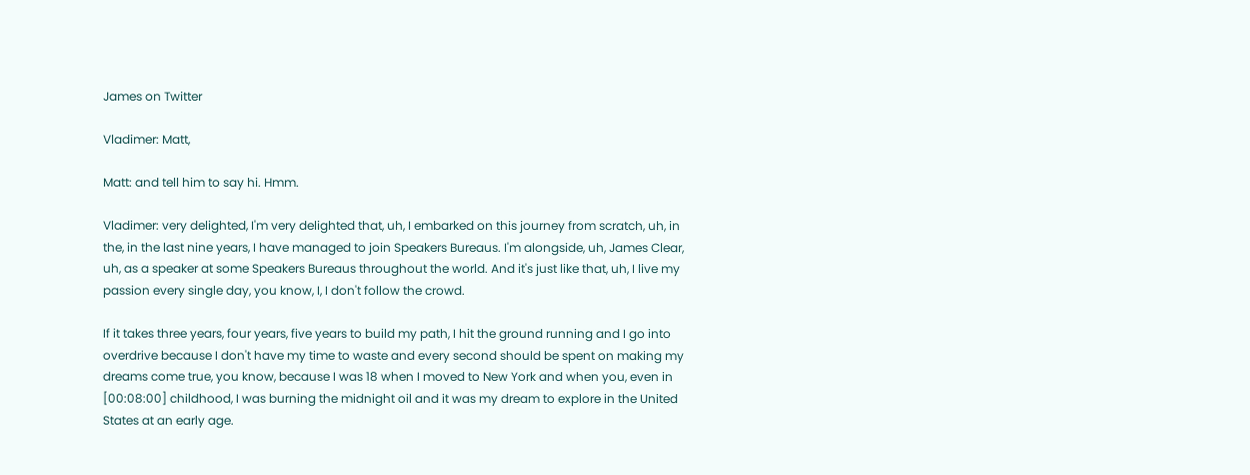James on Twitter

Vladimer: Matt,

Matt: and tell him to say hi. Hmm.

Vladimer: very delighted, I'm very delighted that, uh, I embarked on this journey from scratch, uh, in the, in the last nine years, I have managed to join Speakers Bureaus. I'm alongside, uh, James Clear, uh, as a speaker at some Speakers Bureaus throughout the world. And it's just like that, uh, I live my passion every single day, you know, I, I don't follow the crowd.

If it takes three years, four years, five years to build my path, I hit the ground running and I go into overdrive because I don't have my time to waste and every second should be spent on making my dreams come true, you know, because I was 18 when I moved to New York and when you, even in [00:08:00] childhood, I was burning the midnight oil and it was my dream to explore in the United States at an early age.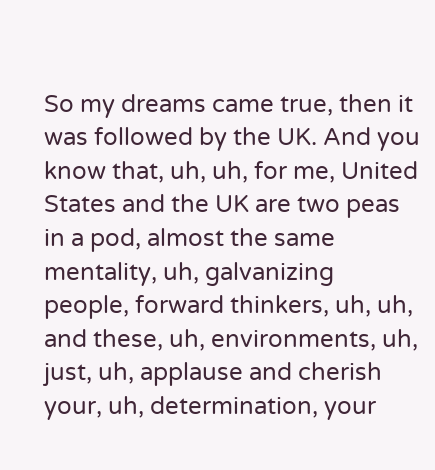So my dreams came true, then it was followed by the UK. And you know that, uh, uh, for me, United States and the UK are two peas in a pod, almost the same mentality, uh, galvanizing people, forward thinkers, uh, uh, and these, uh, environments, uh, just, uh, applause and cherish your, uh, determination, your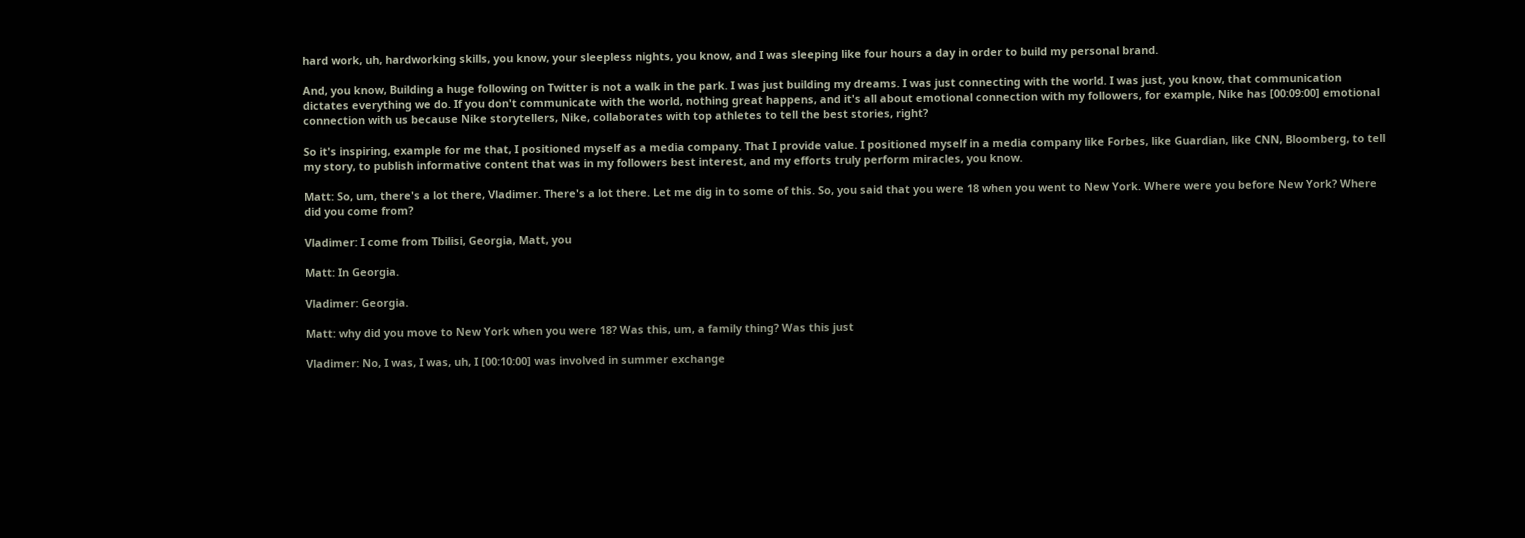hard work, uh, hardworking skills, you know, your sleepless nights, you know, and I was sleeping like four hours a day in order to build my personal brand.

And, you know, Building a huge following on Twitter is not a walk in the park. I was just building my dreams. I was just connecting with the world. I was just, you know, that communication dictates everything we do. If you don't communicate with the world, nothing great happens, and it's all about emotional connection with my followers, for example, Nike has [00:09:00] emotional connection with us because Nike storytellers, Nike, collaborates with top athletes to tell the best stories, right?

So it's inspiring, example for me that, I positioned myself as a media company. That I provide value. I positioned myself in a media company like Forbes, like Guardian, like CNN, Bloomberg, to tell my story, to publish informative content that was in my followers best interest, and my efforts truly perform miracles, you know.

Matt: So, um, there's a lot there, Vladimer. There's a lot there. Let me dig in to some of this. So, you said that you were 18 when you went to New York. Where were you before New York? Where did you come from?

Vladimer: I come from Tbilisi, Georgia, Matt, you

Matt: In Georgia.

Vladimer: Georgia.

Matt: why did you move to New York when you were 18? Was this, um, a family thing? Was this just

Vladimer: No, I was, I was, uh, I [00:10:00] was involved in summer exchange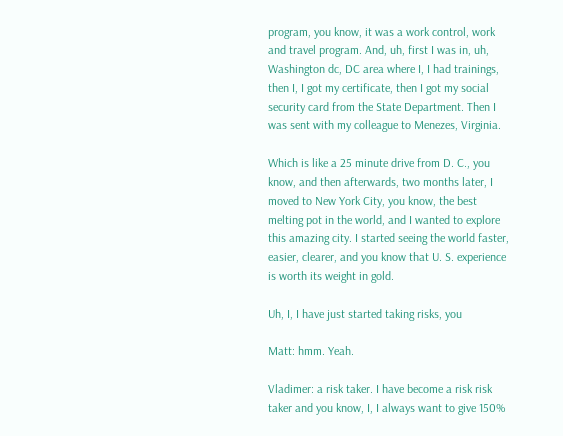program, you know, it was a work control, work and travel program. And, uh, first I was in, uh, Washington dc, DC area where I, I had trainings, then I, I got my certificate, then I got my social security card from the State Department. Then I was sent with my colleague to Menezes, Virginia.

Which is like a 25 minute drive from D. C., you know, and then afterwards, two months later, I moved to New York City, you know, the best melting pot in the world, and I wanted to explore this amazing city. I started seeing the world faster, easier, clearer, and you know that U. S. experience is worth its weight in gold.

Uh, I, I have just started taking risks, you

Matt: hmm. Yeah.

Vladimer: a risk taker. I have become a risk risk taker and you know, I, I always want to give 150%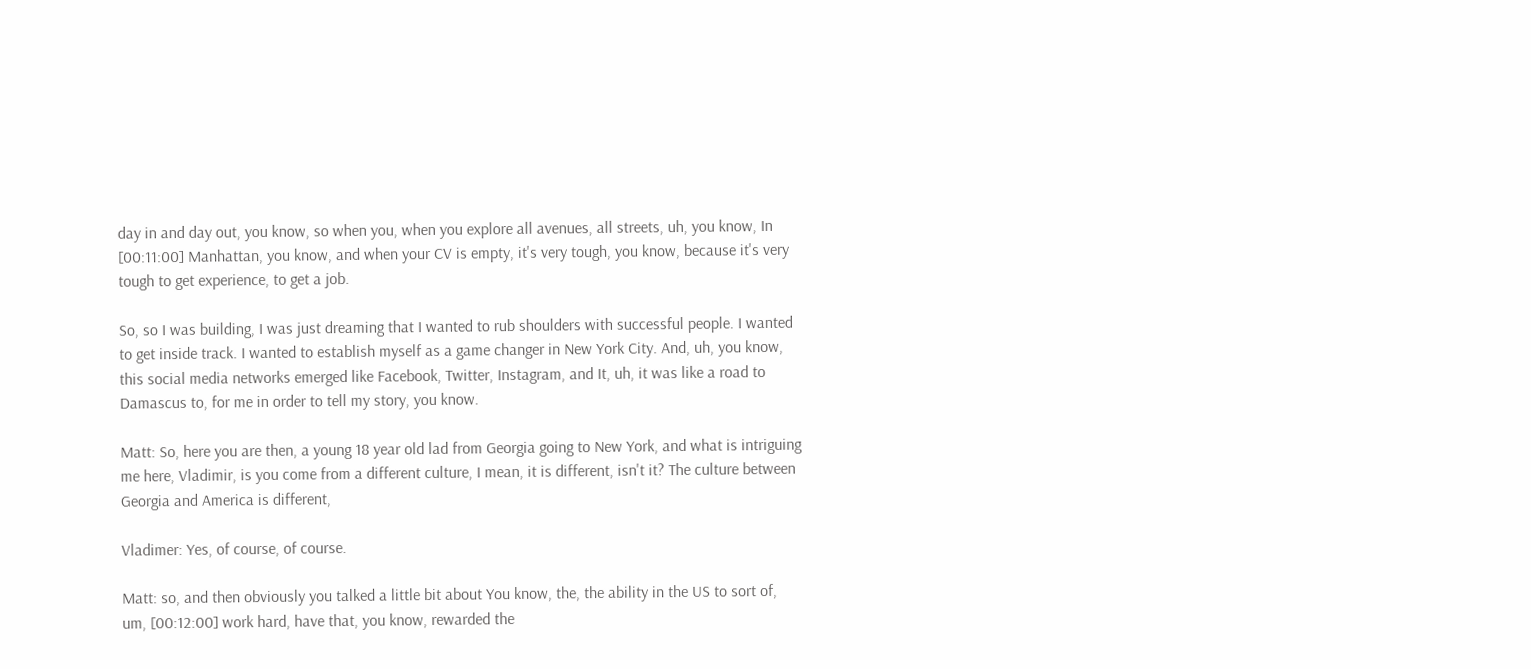day in and day out, you know, so when you, when you explore all avenues, all streets, uh, you know, In [00:11:00] Manhattan, you know, and when your CV is empty, it's very tough, you know, because it's very tough to get experience, to get a job.

So, so I was building, I was just dreaming that I wanted to rub shoulders with successful people. I wanted to get inside track. I wanted to establish myself as a game changer in New York City. And, uh, you know, this social media networks emerged like Facebook, Twitter, Instagram, and It, uh, it was like a road to Damascus to, for me in order to tell my story, you know.

Matt: So, here you are then, a young 18 year old lad from Georgia going to New York, and what is intriguing me here, Vladimir, is you come from a different culture, I mean, it is different, isn't it? The culture between Georgia and America is different,

Vladimer: Yes, of course, of course.

Matt: so, and then obviously you talked a little bit about You know, the, the ability in the US to sort of, um, [00:12:00] work hard, have that, you know, rewarded the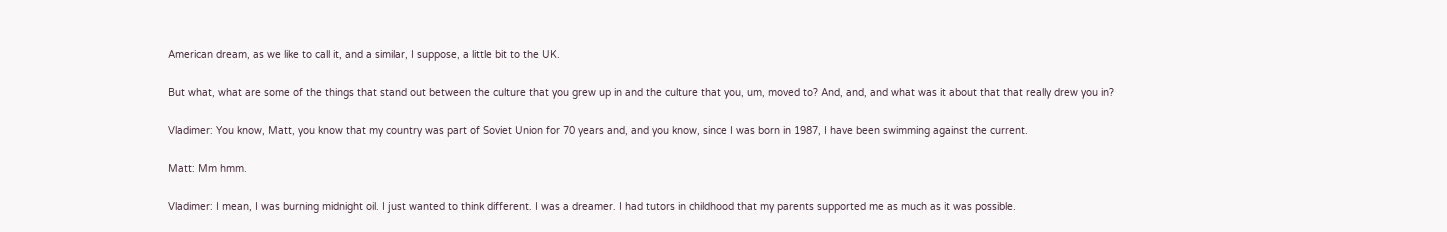American dream, as we like to call it, and a similar, I suppose, a little bit to the UK.

But what, what are some of the things that stand out between the culture that you grew up in and the culture that you, um, moved to? And, and, and what was it about that that really drew you in?

Vladimer: You know, Matt, you know that my country was part of Soviet Union for 70 years and, and you know, since I was born in 1987, I have been swimming against the current.

Matt: Mm hmm.

Vladimer: I mean, I was burning midnight oil. I just wanted to think different. I was a dreamer. I had tutors in childhood that my parents supported me as much as it was possible.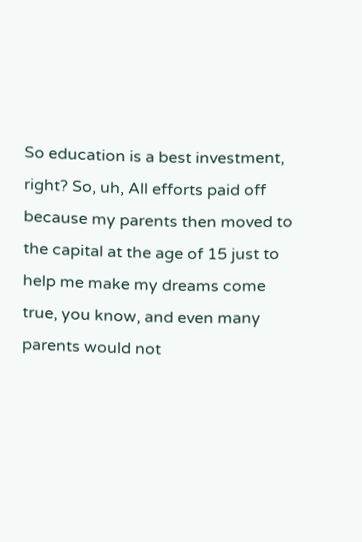So education is a best investment, right? So, uh, All efforts paid off because my parents then moved to the capital at the age of 15 just to help me make my dreams come true, you know, and even many parents would not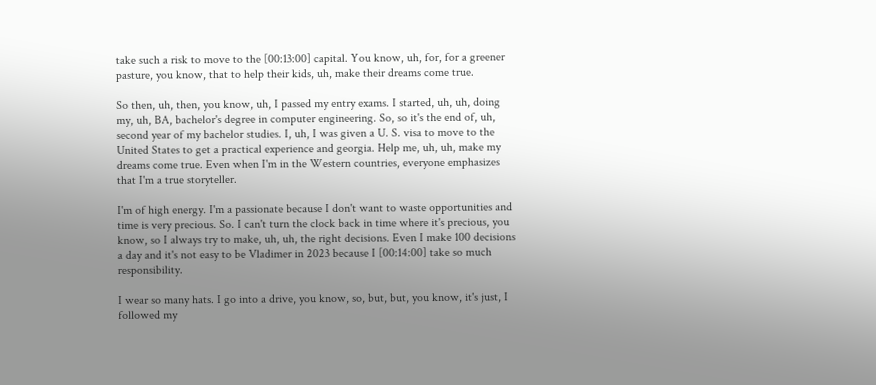take such a risk to move to the [00:13:00] capital. You know, uh, for, for a greener pasture, you know, that to help their kids, uh, make their dreams come true.

So then, uh, then, you know, uh, I passed my entry exams. I started, uh, uh, doing my, uh, BA, bachelor's degree in computer engineering. So, so it's the end of, uh, second year of my bachelor studies. I, uh, I was given a U. S. visa to move to the United States to get a practical experience and georgia. Help me, uh, uh, make my dreams come true. Even when I'm in the Western countries, everyone emphasizes that I'm a true storyteller.

I'm of high energy. I'm a passionate because I don't want to waste opportunities and time is very precious. So. I can't turn the clock back in time where it's precious, you know, so I always try to make, uh, uh, the right decisions. Even I make 100 decisions a day and it's not easy to be Vladimer in 2023 because I [00:14:00] take so much responsibility.

I wear so many hats. I go into a drive, you know, so, but, but, you know, it's just, I followed my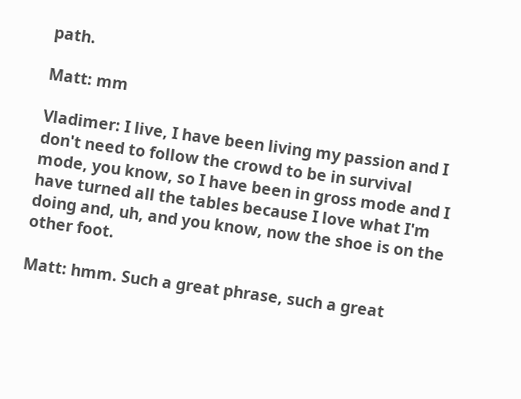path.

Matt: mm

Vladimer: I live, I have been living my passion and I don't need to follow the crowd to be in survival mode, you know, so I have been in gross mode and I have turned all the tables because I love what I'm doing and, uh, and you know, now the shoe is on the other foot.

Matt: hmm. Such a great phrase, such a great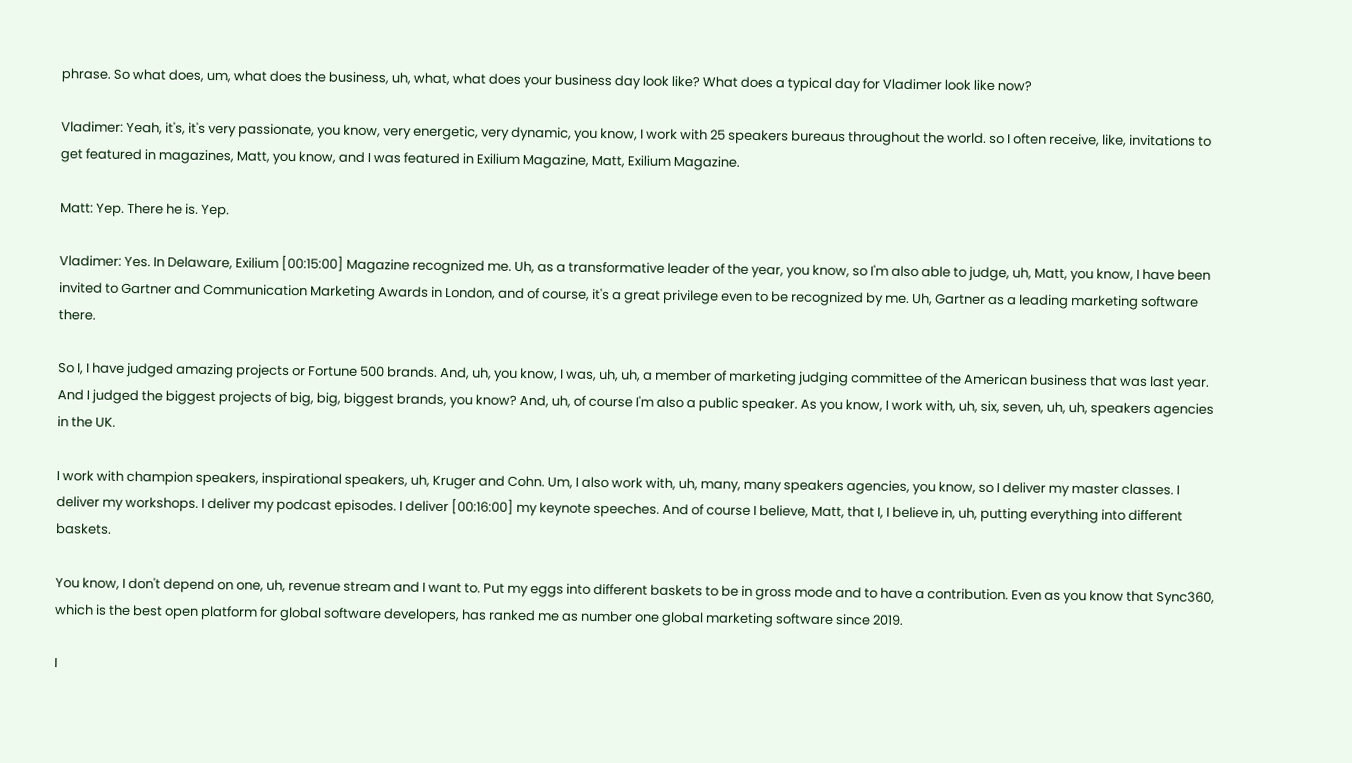phrase. So what does, um, what does the business, uh, what, what does your business day look like? What does a typical day for Vladimer look like now?

Vladimer: Yeah, it's, it's very passionate, you know, very energetic, very dynamic, you know, I work with 25 speakers bureaus throughout the world. so I often receive, like, invitations to get featured in magazines, Matt, you know, and I was featured in Exilium Magazine, Matt, Exilium Magazine.

Matt: Yep. There he is. Yep.

Vladimer: Yes. In Delaware, Exilium [00:15:00] Magazine recognized me. Uh, as a transformative leader of the year, you know, so I'm also able to judge, uh, Matt, you know, I have been invited to Gartner and Communication Marketing Awards in London, and of course, it's a great privilege even to be recognized by me. Uh, Gartner as a leading marketing software there.

So I, I have judged amazing projects or Fortune 500 brands. And, uh, you know, I was, uh, uh, a member of marketing judging committee of the American business that was last year. And I judged the biggest projects of big, big, biggest brands, you know? And, uh, of course I'm also a public speaker. As you know, I work with, uh, six, seven, uh, uh, speakers agencies in the UK.

I work with champion speakers, inspirational speakers, uh, Kruger and Cohn. Um, I also work with, uh, many, many speakers agencies, you know, so I deliver my master classes. I deliver my workshops. I deliver my podcast episodes. I deliver [00:16:00] my keynote speeches. And of course I believe, Matt, that I, I believe in, uh, putting everything into different baskets.

You know, I don't depend on one, uh, revenue stream and I want to. Put my eggs into different baskets to be in gross mode and to have a contribution. Even as you know that Sync360, which is the best open platform for global software developers, has ranked me as number one global marketing software since 2019.

I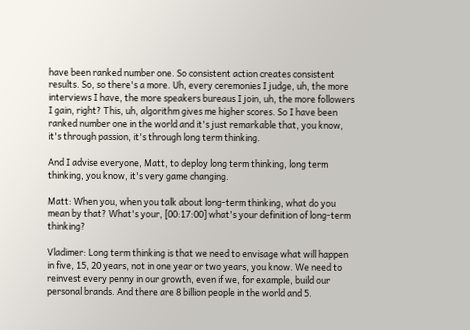have been ranked number one. So consistent action creates consistent results. So, so there's a more. Uh, every ceremonies I judge, uh, the more interviews I have, the more speakers bureaus I join, uh, the more followers I gain, right? This, uh, algorithm gives me higher scores. So I have been ranked number one in the world and it's just remarkable that, you know, it's through passion, it's through long term thinking.

And I advise everyone, Matt, to deploy long term thinking, long term thinking, you know, it's very game changing.

Matt: When you, when you talk about long-term thinking, what do you mean by that? What's your, [00:17:00] what's your definition of long-term thinking?

Vladimer: Long term thinking is that we need to envisage what will happen in five, 15, 20 years, not in one year or two years, you know. We need to reinvest every penny in our growth, even if we, for example, build our personal brands. And there are 8 billion people in the world and 5.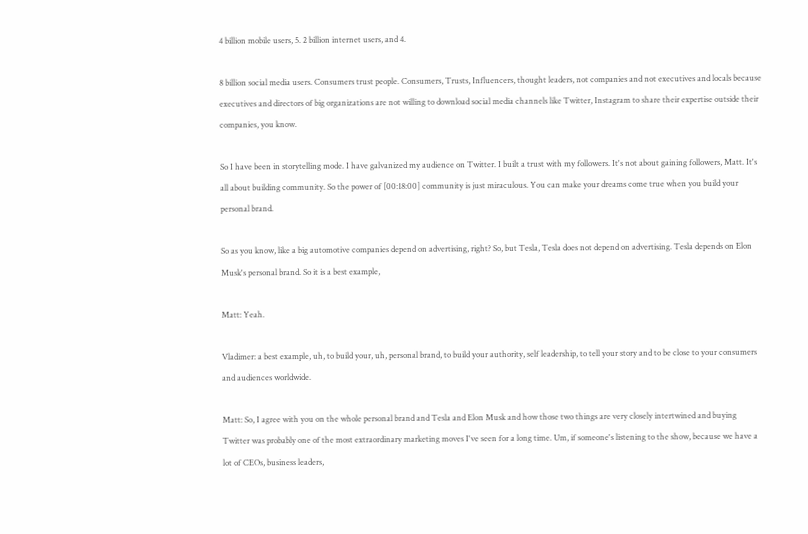4 billion mobile users, 5. 2 billion internet users, and 4.

8 billion social media users. Consumers trust people. Consumers, Trusts, Influencers, thought leaders, not companies and not executives and locals because executives and directors of big organizations are not willing to download social media channels like Twitter, Instagram to share their expertise outside their companies, you know.

So I have been in storytelling mode. I have galvanized my audience on Twitter. I built a trust with my followers. It's not about gaining followers, Matt. It's all about building community. So the power of [00:18:00] community is just miraculous. You can make your dreams come true when you build your personal brand.

So as you know, like a big automotive companies depend on advertising, right? So, but Tesla, Tesla does not depend on advertising. Tesla depends on Elon Musk's personal brand. So it is a best example,

Matt: Yeah.

Vladimer: a best example, uh, to build your, uh, personal brand, to build your authority, self leadership, to tell your story and to be close to your consumers and audiences worldwide.

Matt: So, I agree with you on the whole personal brand and Tesla and Elon Musk and how those two things are very closely intertwined and buying Twitter was probably one of the most extraordinary marketing moves I've seen for a long time. Um, if someone's listening to the show, because we have a lot of CEOs, business leaders,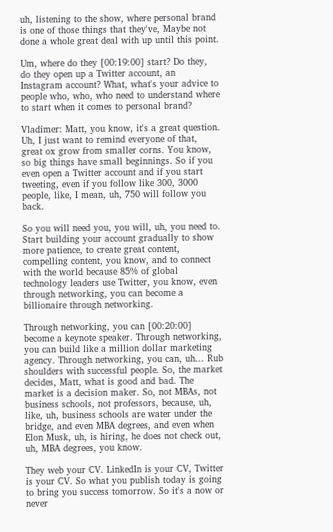uh, listening to the show, where personal brand is one of those things that they've, Maybe not done a whole great deal with up until this point.

Um, where do they [00:19:00] start? Do they, do they open up a Twitter account, an Instagram account? What, what's your advice to people who, who, who need to understand where to start when it comes to personal brand?

Vladimer: Matt, you know, it's a great question. Uh, I just want to remind everyone of that, great ox grow from smaller corns. You know, so big things have small beginnings. So if you even open a Twitter account and if you start tweeting, even if you follow like 300, 3000 people, like, I mean, uh, 750 will follow you back.

So you will need you, you will, uh, you need to. Start building your account gradually to show more patience, to create great content, compelling content, you know, and to connect with the world because 85% of global technology leaders use Twitter, you know, even through networking, you can become a billionaire through networking.

Through networking, you can [00:20:00] become a keynote speaker. Through networking, you can build like a million dollar marketing agency. Through networking, you can, uh... Rub shoulders with successful people. So, the market decides, Matt, what is good and bad. The market is a decision maker. So, not MBAs, not business schools, not professors, because, uh, like, uh, business schools are water under the bridge, and even MBA degrees, and even when Elon Musk, uh, is hiring, he does not check out, uh, MBA degrees, you know.

They web your CV. LinkedIn is your CV, Twitter is your CV. So what you publish today is going to bring you success tomorrow. So it's a now or never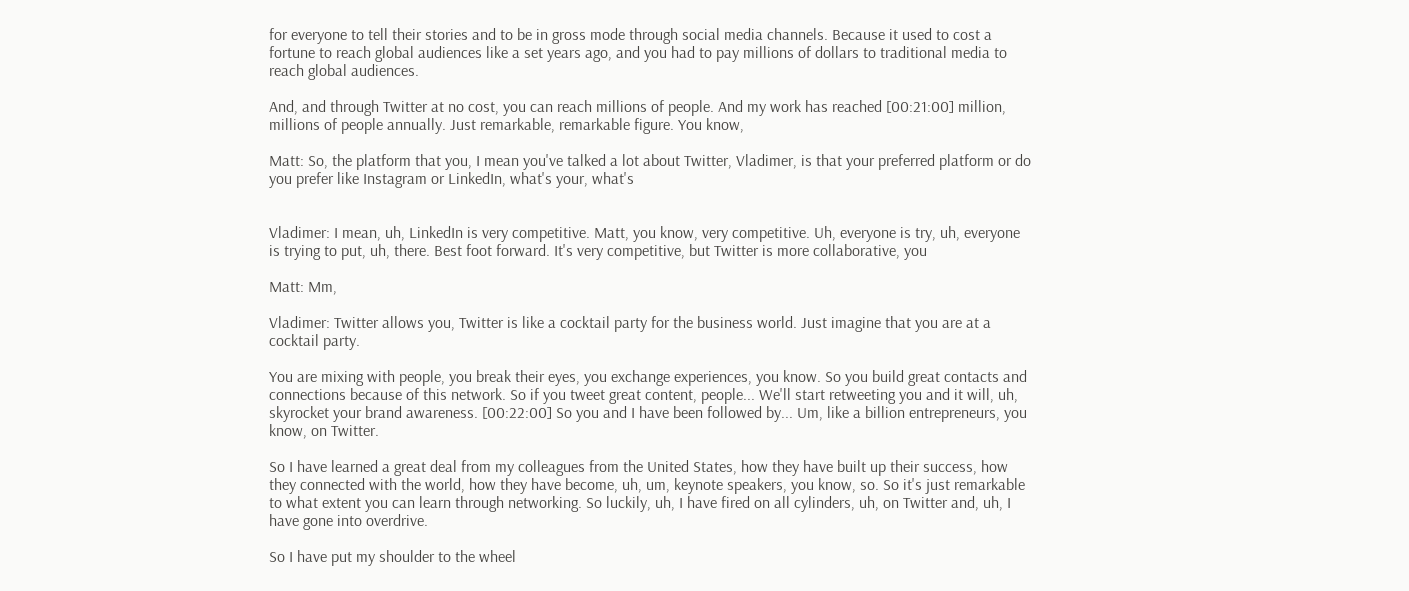for everyone to tell their stories and to be in gross mode through social media channels. Because it used to cost a fortune to reach global audiences like a set years ago, and you had to pay millions of dollars to traditional media to reach global audiences.

And, and through Twitter at no cost, you can reach millions of people. And my work has reached [00:21:00] million, millions of people annually. Just remarkable, remarkable figure. You know,

Matt: So, the platform that you, I mean you've talked a lot about Twitter, Vladimer, is that your preferred platform or do you prefer like Instagram or LinkedIn, what's your, what's


Vladimer: I mean, uh, LinkedIn is very competitive. Matt, you know, very competitive. Uh, everyone is try, uh, everyone is trying to put, uh, there. Best foot forward. It's very competitive, but Twitter is more collaborative, you

Matt: Mm,

Vladimer: Twitter allows you, Twitter is like a cocktail party for the business world. Just imagine that you are at a cocktail party.

You are mixing with people, you break their eyes, you exchange experiences, you know. So you build great contacts and connections because of this network. So if you tweet great content, people... We'll start retweeting you and it will, uh, skyrocket your brand awareness. [00:22:00] So you and I have been followed by... Um, like a billion entrepreneurs, you know, on Twitter.

So I have learned a great deal from my colleagues from the United States, how they have built up their success, how they connected with the world, how they have become, uh, um, keynote speakers, you know, so. So it's just remarkable to what extent you can learn through networking. So luckily, uh, I have fired on all cylinders, uh, on Twitter and, uh, I have gone into overdrive.

So I have put my shoulder to the wheel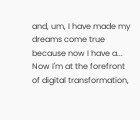and, um, I have made my dreams come true because now I have a... Now I'm at the forefront of digital transformation,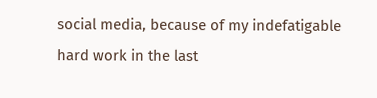social media, because of my indefatigable hard work in the last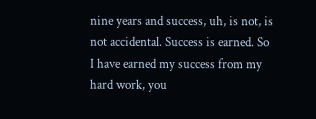nine years and success, uh, is not, is not accidental. Success is earned. So I have earned my success from my hard work, you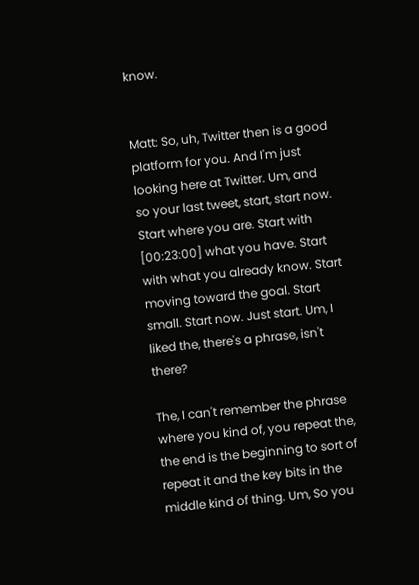know.


Matt: So, uh, Twitter then is a good platform for you. And I'm just looking here at Twitter. Um, and so your last tweet, start, start now. Start where you are. Start with [00:23:00] what you have. Start with what you already know. Start moving toward the goal. Start small. Start now. Just start. Um, I liked the, there's a phrase, isn't there?

The, I can't remember the phrase where you kind of, you repeat the, the end is the beginning to sort of repeat it and the key bits in the middle kind of thing. Um, So you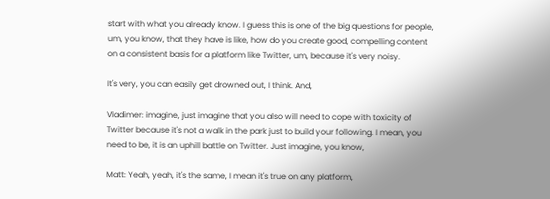start with what you already know. I guess this is one of the big questions for people, um, you know, that they have is like, how do you create good, compelling content on a consistent basis for a platform like Twitter, um, because it's very noisy.

It's very, you can easily get drowned out, I think. And,

Vladimer: imagine, just imagine that you also will need to cope with toxicity of Twitter because it's not a walk in the park just to build your following. I mean, you need to be, it is an uphill battle on Twitter. Just imagine, you know,

Matt: Yeah, yeah, it's the same, I mean it's true on any platform,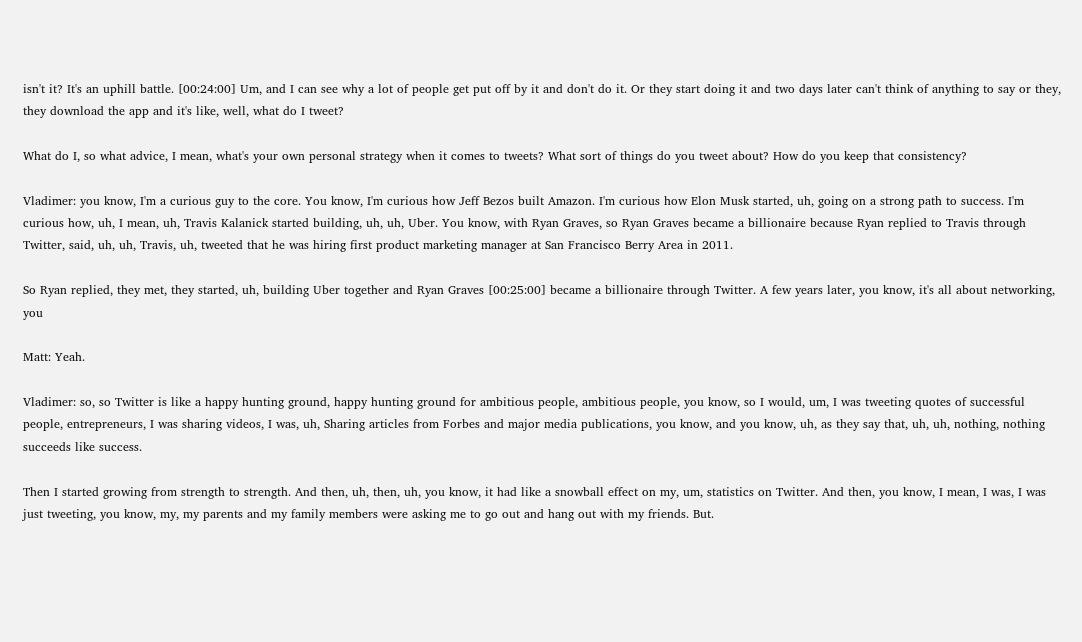isn't it? It's an uphill battle. [00:24:00] Um, and I can see why a lot of people get put off by it and don't do it. Or they start doing it and two days later can't think of anything to say or they, they download the app and it's like, well, what do I tweet?

What do I, so what advice, I mean, what's your own personal strategy when it comes to tweets? What sort of things do you tweet about? How do you keep that consistency?

Vladimer: you know, I'm a curious guy to the core. You know, I'm curious how Jeff Bezos built Amazon. I'm curious how Elon Musk started, uh, going on a strong path to success. I'm curious how, uh, I mean, uh, Travis Kalanick started building, uh, uh, Uber. You know, with Ryan Graves, so Ryan Graves became a billionaire because Ryan replied to Travis through Twitter, said, uh, uh, Travis, uh, tweeted that he was hiring first product marketing manager at San Francisco Berry Area in 2011.

So Ryan replied, they met, they started, uh, building Uber together and Ryan Graves [00:25:00] became a billionaire through Twitter. A few years later, you know, it's all about networking, you

Matt: Yeah.

Vladimer: so, so Twitter is like a happy hunting ground, happy hunting ground for ambitious people, ambitious people, you know, so I would, um, I was tweeting quotes of successful people, entrepreneurs, I was sharing videos, I was, uh, Sharing articles from Forbes and major media publications, you know, and you know, uh, as they say that, uh, uh, nothing, nothing succeeds like success.

Then I started growing from strength to strength. And then, uh, then, uh, you know, it had like a snowball effect on my, um, statistics on Twitter. And then, you know, I mean, I was, I was just tweeting, you know, my, my parents and my family members were asking me to go out and hang out with my friends. But.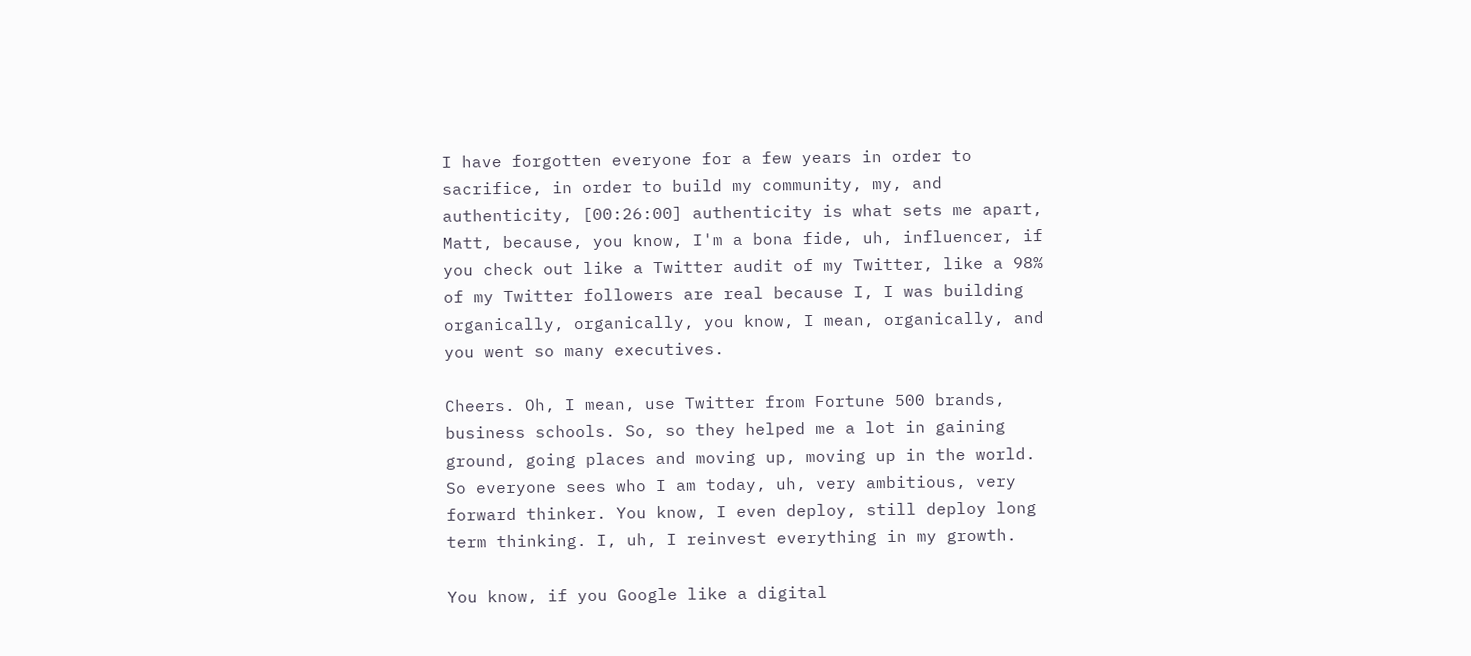I have forgotten everyone for a few years in order to sacrifice, in order to build my community, my, and authenticity, [00:26:00] authenticity is what sets me apart, Matt, because, you know, I'm a bona fide, uh, influencer, if you check out like a Twitter audit of my Twitter, like a 98% of my Twitter followers are real because I, I was building organically, organically, you know, I mean, organically, and you went so many executives.

Cheers. Oh, I mean, use Twitter from Fortune 500 brands, business schools. So, so they helped me a lot in gaining ground, going places and moving up, moving up in the world. So everyone sees who I am today, uh, very ambitious, very forward thinker. You know, I even deploy, still deploy long term thinking. I, uh, I reinvest everything in my growth.

You know, if you Google like a digital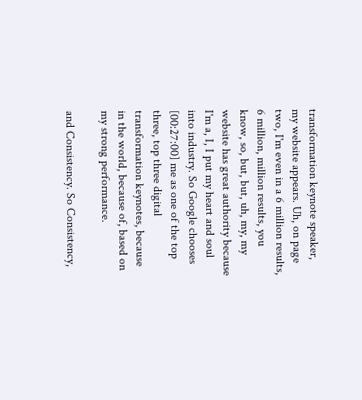transformation keynote speaker, my website appears. Uh, on page two, I'm even in a 6 million results, 6 million, million results, you know, so, but, but, uh, my, my website has great authority because I'm a, I, I put my heart and soul into industry. So Google chooses [00:27:00] me as one of the top three, top three digital transformation keynotes, because in the world, because of, based on my strong performance.

and Consistency. So Consistency,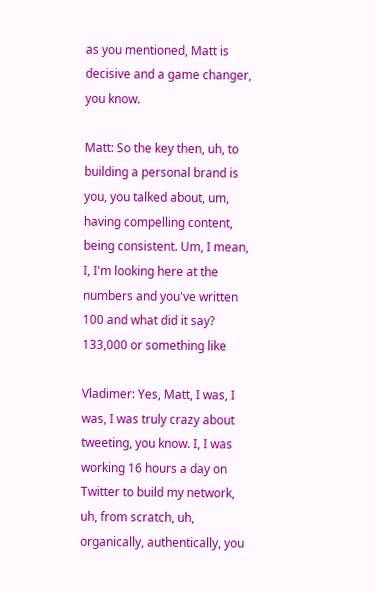as you mentioned, Matt is decisive and a game changer, you know.

Matt: So the key then, uh, to building a personal brand is you, you talked about, um, having compelling content, being consistent. Um, I mean, I, I'm looking here at the numbers and you've written 100 and what did it say? 133,000 or something like

Vladimer: Yes, Matt, I was, I was, I was truly crazy about tweeting, you know. I, I was working 16 hours a day on Twitter to build my network, uh, from scratch, uh, organically, authentically, you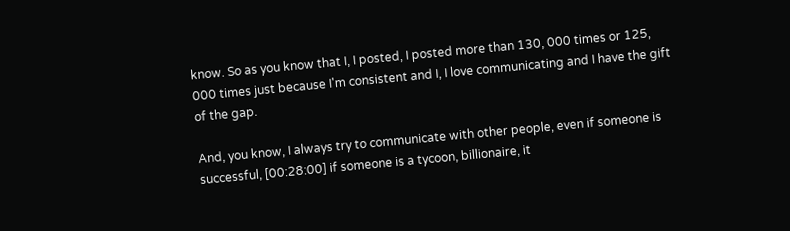know. So as you know that I, I posted, I posted more than 130, 000 times or 125, 000 times just because I'm consistent and I, I love communicating and I have the gift of the gap.

And, you know, I always try to communicate with other people, even if someone is successful, [00:28:00] if someone is a tycoon, billionaire, it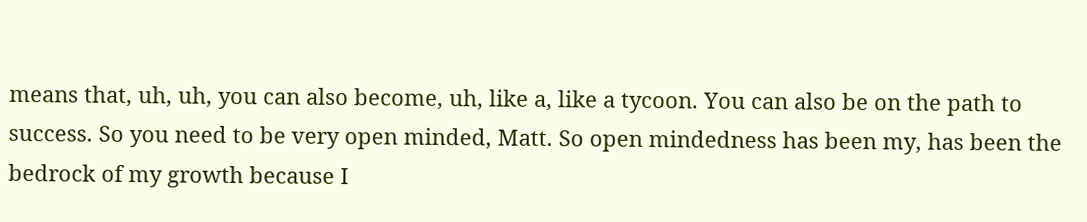means that, uh, uh, you can also become, uh, like a, like a tycoon. You can also be on the path to success. So you need to be very open minded, Matt. So open mindedness has been my, has been the bedrock of my growth because I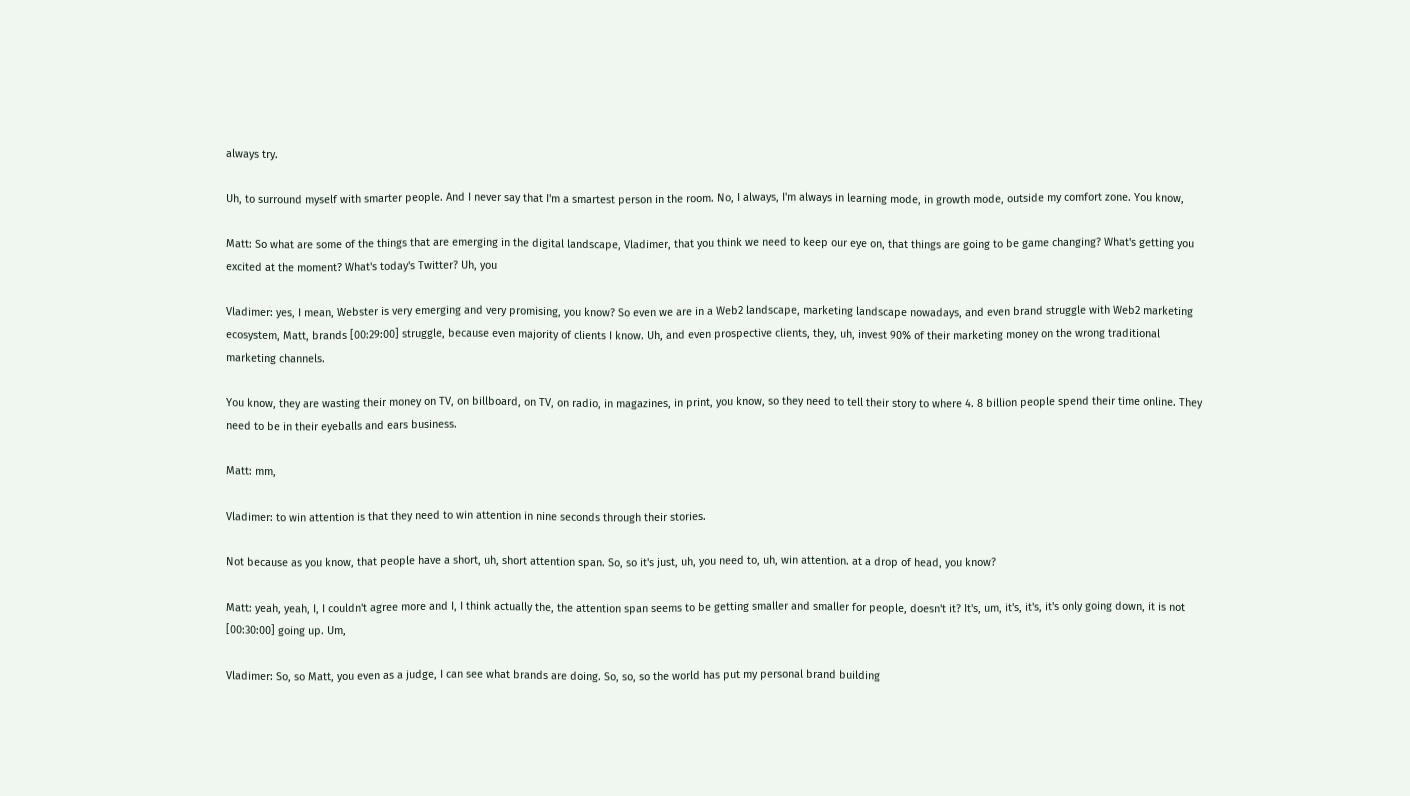always try.

Uh, to surround myself with smarter people. And I never say that I'm a smartest person in the room. No, I always, I'm always in learning mode, in growth mode, outside my comfort zone. You know,

Matt: So what are some of the things that are emerging in the digital landscape, Vladimer, that you think we need to keep our eye on, that things are going to be game changing? What's getting you excited at the moment? What's today's Twitter? Uh, you

Vladimer: yes, I mean, Webster is very emerging and very promising, you know? So even we are in a Web2 landscape, marketing landscape nowadays, and even brand struggle with Web2 marketing ecosystem, Matt, brands [00:29:00] struggle, because even majority of clients I know. Uh, and even prospective clients, they, uh, invest 90% of their marketing money on the wrong traditional marketing channels.

You know, they are wasting their money on TV, on billboard, on TV, on radio, in magazines, in print, you know, so they need to tell their story to where 4. 8 billion people spend their time online. They need to be in their eyeballs and ears business.

Matt: mm,

Vladimer: to win attention is that they need to win attention in nine seconds through their stories.

Not because as you know, that people have a short, uh, short attention span. So, so it's just, uh, you need to, uh, win attention. at a drop of head, you know?

Matt: yeah, yeah, I, I couldn't agree more and I, I think actually the, the attention span seems to be getting smaller and smaller for people, doesn't it? It's, um, it's, it's, it's only going down, it is not [00:30:00] going up. Um,

Vladimer: So, so Matt, you even as a judge, I can see what brands are doing. So, so, so the world has put my personal brand building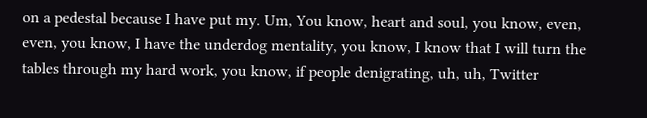on a pedestal because I have put my. Um, You know, heart and soul, you know, even, even, you know, I have the underdog mentality, you know, I know that I will turn the tables through my hard work, you know, if people denigrating, uh, uh, Twitter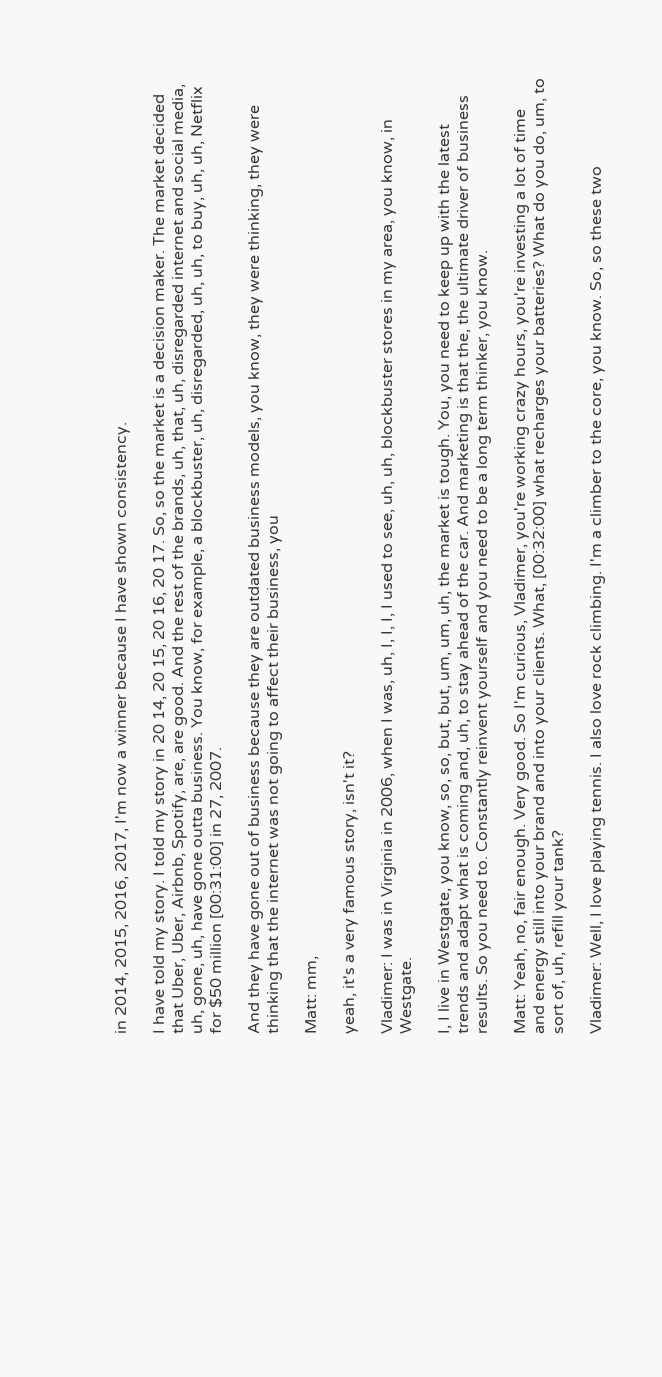in 2014, 2015, 2016, 2017, I'm now a winner because I have shown consistency.

I have told my story. I told my story in 20 14, 20 15, 20 16, 20 17. So, so the market is a decision maker. The market decided that Uber, Uber, Airbnb, Spotify, are, are good. And the rest of the brands, uh, that, uh, disregarded internet and social media, uh, gone, uh, have gone outta business. You know, for example, a blockbuster, uh, disregarded, uh, uh, to buy, uh, uh, Netflix for $50 million [00:31:00] in 27, 2007.

And they have gone out of business because they are outdated business models, you know, they were thinking, they were thinking that the internet was not going to affect their business, you

Matt: mm,

yeah, it's a very famous story, isn't it?

Vladimer: I was in Virginia in 2006, when I was, uh, I, I, I, I used to see, uh, uh, blockbuster stores in my area, you know, in Westgate.

I, I live in Westgate, you know, so, so, but, but, um, um, uh, the market is tough. You, you need to keep up with the latest trends and adapt what is coming and, uh, to stay ahead of the car. And marketing is that the, the ultimate driver of business results. So you need to. Constantly reinvent yourself and you need to be a long term thinker, you know.

Matt: Yeah, no, fair enough. Very good. So I'm curious, Vladimer, you're working crazy hours, you're investing a lot of time and energy still into your brand and into your clients. What, [00:32:00] what recharges your batteries? What do you do, um, to sort of, uh, refill your tank?

Vladimer: Well, I love playing tennis. I also love rock climbing. I'm a climber to the core, you know. So, so these two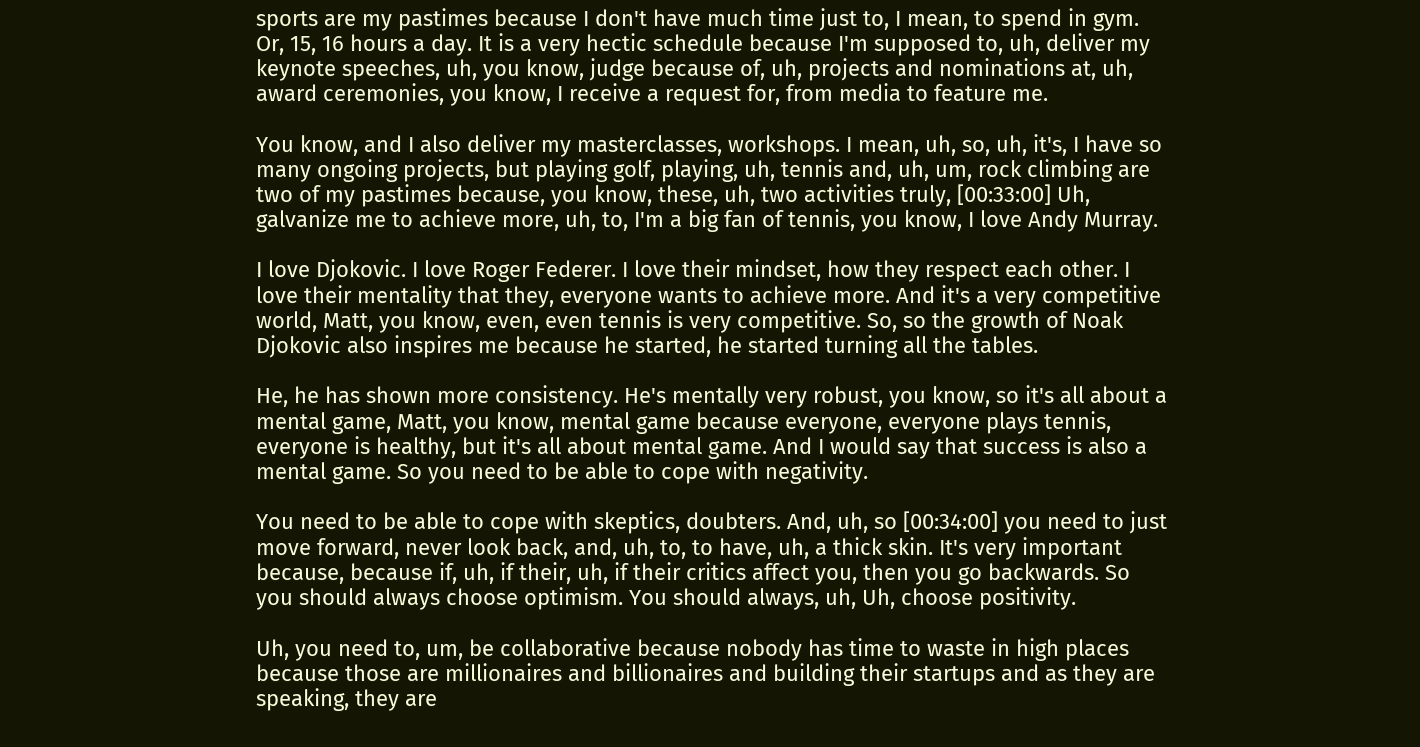sports are my pastimes because I don't have much time just to, I mean, to spend in gym. Or, 15, 16 hours a day. It is a very hectic schedule because I'm supposed to, uh, deliver my keynote speeches, uh, you know, judge because of, uh, projects and nominations at, uh, award ceremonies, you know, I receive a request for, from media to feature me.

You know, and I also deliver my masterclasses, workshops. I mean, uh, so, uh, it's, I have so many ongoing projects, but playing golf, playing, uh, tennis and, uh, um, rock climbing are two of my pastimes because, you know, these, uh, two activities truly, [00:33:00] Uh, galvanize me to achieve more, uh, to, I'm a big fan of tennis, you know, I love Andy Murray.

I love Djokovic. I love Roger Federer. I love their mindset, how they respect each other. I love their mentality that they, everyone wants to achieve more. And it's a very competitive world, Matt, you know, even, even tennis is very competitive. So, so the growth of Noak Djokovic also inspires me because he started, he started turning all the tables.

He, he has shown more consistency. He's mentally very robust, you know, so it's all about a mental game, Matt, you know, mental game because everyone, everyone plays tennis, everyone is healthy, but it's all about mental game. And I would say that success is also a mental game. So you need to be able to cope with negativity.

You need to be able to cope with skeptics, doubters. And, uh, so [00:34:00] you need to just move forward, never look back, and, uh, to, to have, uh, a thick skin. It's very important because, because if, uh, if their, uh, if their critics affect you, then you go backwards. So you should always choose optimism. You should always, uh, Uh, choose positivity.

Uh, you need to, um, be collaborative because nobody has time to waste in high places because those are millionaires and billionaires and building their startups and as they are speaking, they are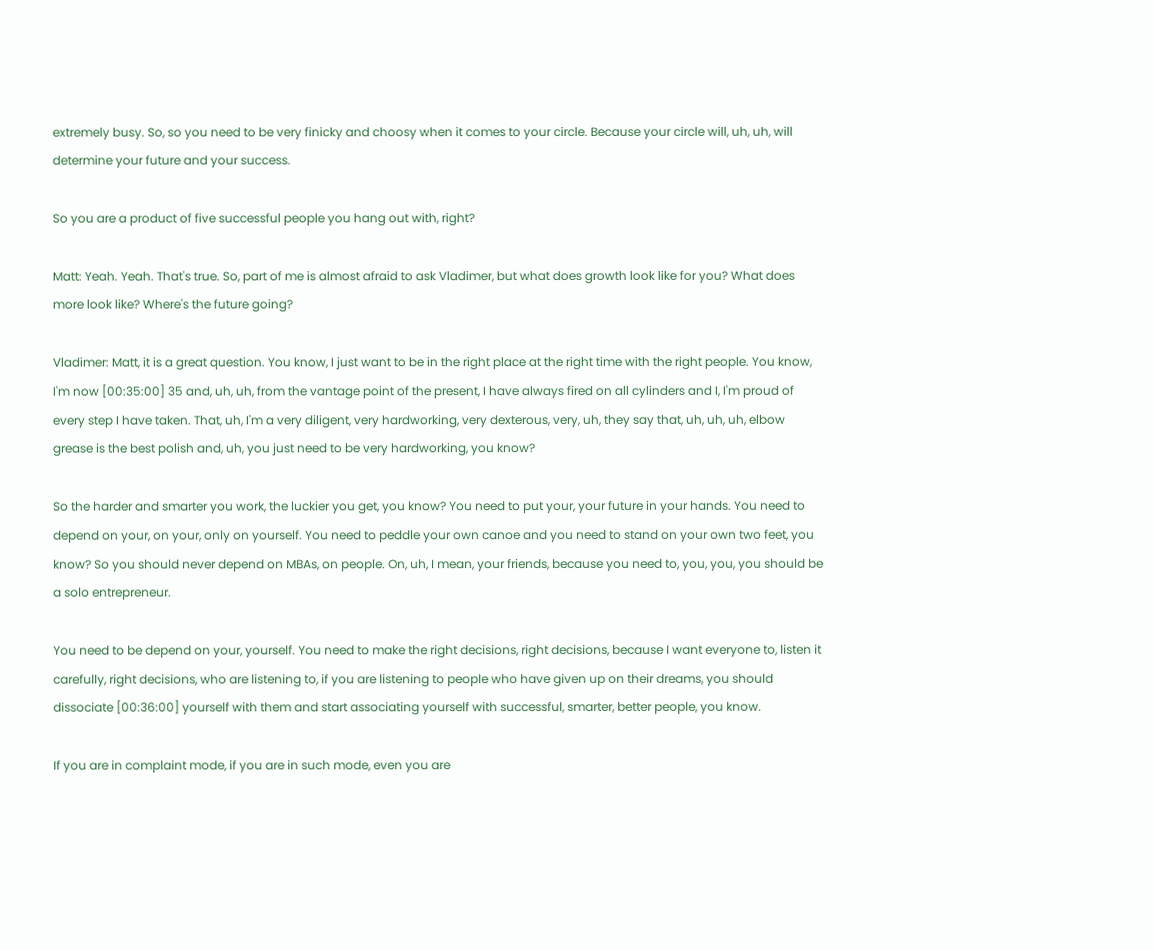extremely busy. So, so you need to be very finicky and choosy when it comes to your circle. Because your circle will, uh, uh, will determine your future and your success.

So you are a product of five successful people you hang out with, right?

Matt: Yeah. Yeah. That's true. So, part of me is almost afraid to ask Vladimer, but what does growth look like for you? What does more look like? Where's the future going?

Vladimer: Matt, it is a great question. You know, I just want to be in the right place at the right time with the right people. You know, I'm now [00:35:00] 35 and, uh, uh, from the vantage point of the present, I have always fired on all cylinders and I, I'm proud of every step I have taken. That, uh, I'm a very diligent, very hardworking, very dexterous, very, uh, they say that, uh, uh, uh, elbow grease is the best polish and, uh, you just need to be very hardworking, you know?

So the harder and smarter you work, the luckier you get, you know? You need to put your, your future in your hands. You need to depend on your, on your, only on yourself. You need to peddle your own canoe and you need to stand on your own two feet, you know? So you should never depend on MBAs, on people. On, uh, I mean, your friends, because you need to, you, you, you should be a solo entrepreneur.

You need to be depend on your, yourself. You need to make the right decisions, right decisions, because I want everyone to, listen it carefully, right decisions, who are listening to, if you are listening to people who have given up on their dreams, you should dissociate [00:36:00] yourself with them and start associating yourself with successful, smarter, better people, you know.

If you are in complaint mode, if you are in such mode, even you are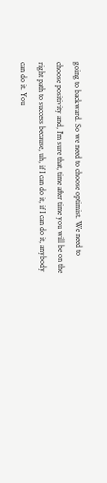going to backward. So we need to choose optimist. We need to choose positivity and, I'm sure that, time after time you will be on the right path to success because, uh, if I can do it, if I can do it, anybody can do it. You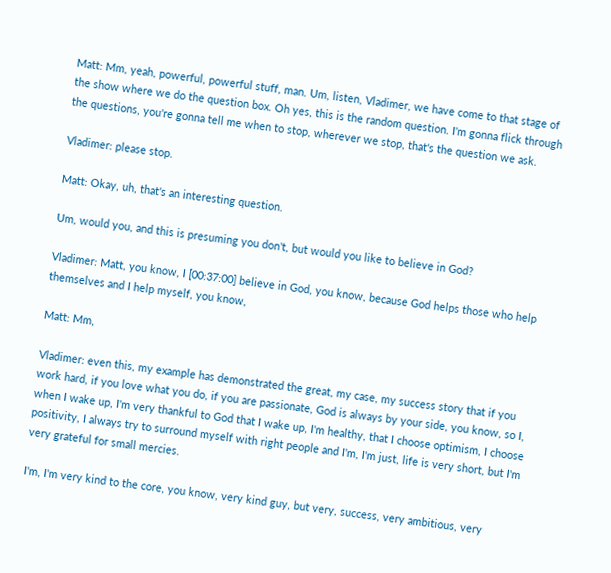Matt: Mm, yeah, powerful, powerful stuff, man. Um, listen, Vladimer, we have come to that stage of the show where we do the question box. Oh yes, this is the random question. I'm gonna flick through the questions, you're gonna tell me when to stop, wherever we stop, that's the question we ask.

Vladimer: please stop.

Matt: Okay, uh, that's an interesting question.

Um, would you, and this is presuming you don't, but would you like to believe in God?

Vladimer: Matt, you know, I [00:37:00] believe in God, you know, because God helps those who help themselves and I help myself, you know,

Matt: Mm,

Vladimer: even this, my example has demonstrated the great, my case, my success story that if you work hard, if you love what you do, if you are passionate, God is always by your side, you know, so I, when I wake up, I'm very thankful to God that I wake up, I'm healthy, that I choose optimism, I choose positivity, I always try to surround myself with right people and I'm, I'm just, life is very short, but I'm very grateful for small mercies.

I'm, I'm very kind to the core, you know, very kind guy, but very, success, very ambitious, very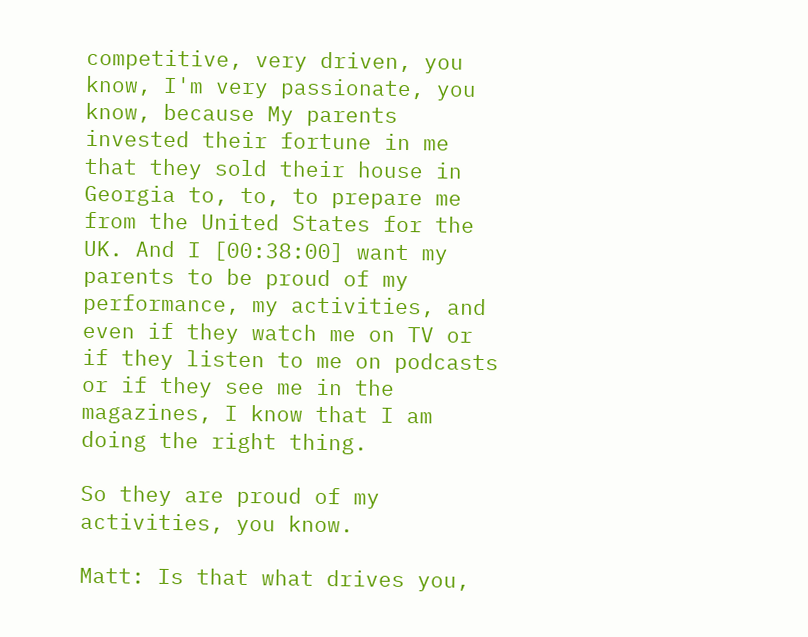competitive, very driven, you know, I'm very passionate, you know, because My parents invested their fortune in me that they sold their house in Georgia to, to, to prepare me from the United States for the UK. And I [00:38:00] want my parents to be proud of my performance, my activities, and even if they watch me on TV or if they listen to me on podcasts or if they see me in the magazines, I know that I am doing the right thing.

So they are proud of my activities, you know.

Matt: Is that what drives you,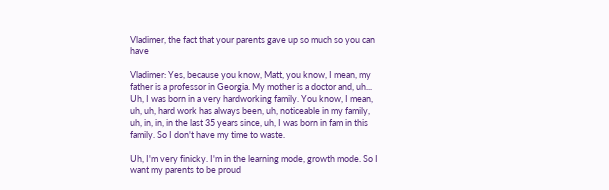Vladimer, the fact that your parents gave up so much so you can have

Vladimer: Yes, because you know, Matt, you know, I mean, my father is a professor in Georgia. My mother is a doctor and, uh... Uh, I was born in a very hardworking family. You know, I mean, uh, uh, hard work has always been, uh, noticeable in my family, uh, in, in, in the last 35 years since, uh, I was born in fam in this family. So I don't have my time to waste.

Uh, I'm very finicky. I'm in the learning mode, growth mode. So I want my parents to be proud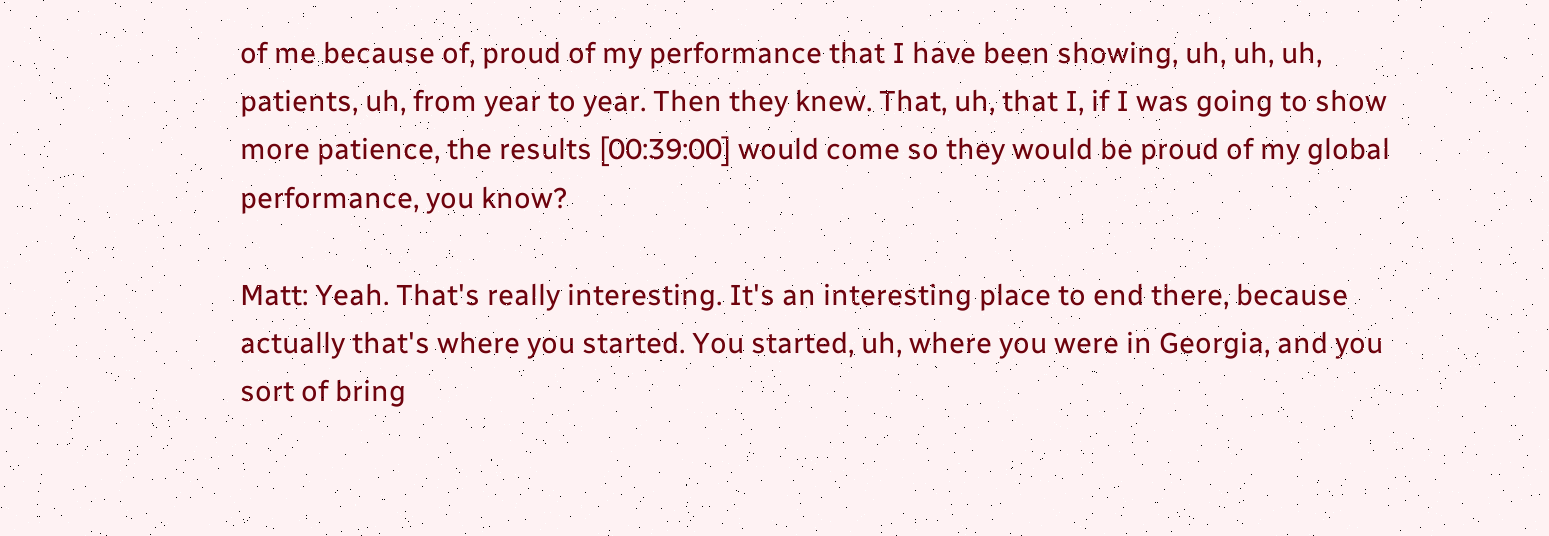of me because of, proud of my performance that I have been showing, uh, uh, uh, patients, uh, from year to year. Then they knew. That, uh, that I, if I was going to show more patience, the results [00:39:00] would come so they would be proud of my global performance, you know?

Matt: Yeah. That's really interesting. It's an interesting place to end there, because actually that's where you started. You started, uh, where you were in Georgia, and you sort of bring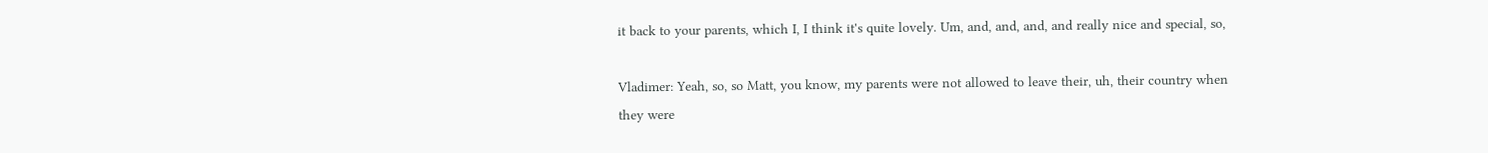it back to your parents, which I, I think it's quite lovely. Um, and, and, and, and really nice and special, so,

Vladimer: Yeah, so, so Matt, you know, my parents were not allowed to leave their, uh, their country when they were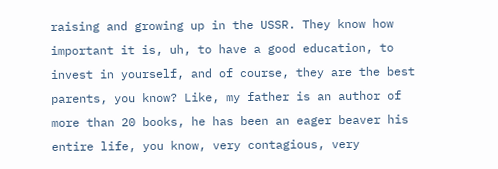raising and growing up in the USSR. They know how important it is, uh, to have a good education, to invest in yourself, and of course, they are the best parents, you know? Like, my father is an author of more than 20 books, he has been an eager beaver his entire life, you know, very contagious, very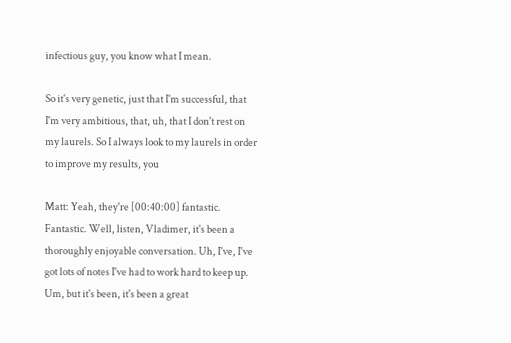infectious guy, you know what I mean.

So it's very genetic, just that I'm successful, that I'm very ambitious, that, uh, that I don't rest on my laurels. So I always look to my laurels in order to improve my results, you

Matt: Yeah, they're [00:40:00] fantastic. Fantastic. Well, listen, Vladimer, it's been a thoroughly enjoyable conversation. Uh, I've, I've got lots of notes I've had to work hard to keep up. Um, but it's been, it's been a great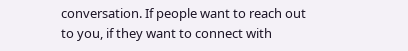conversation. If people want to reach out to you, if they want to connect with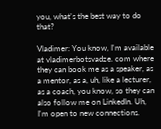you, what's the best way to do that?

Vladimer: You know, I'm available at vladimerbotsvadze. com where they can book me as a speaker, as a mentor, as a, uh, like a lecturer, as a coach, you know, so they can also follow me on LinkedIn. Uh, I'm open to new connections.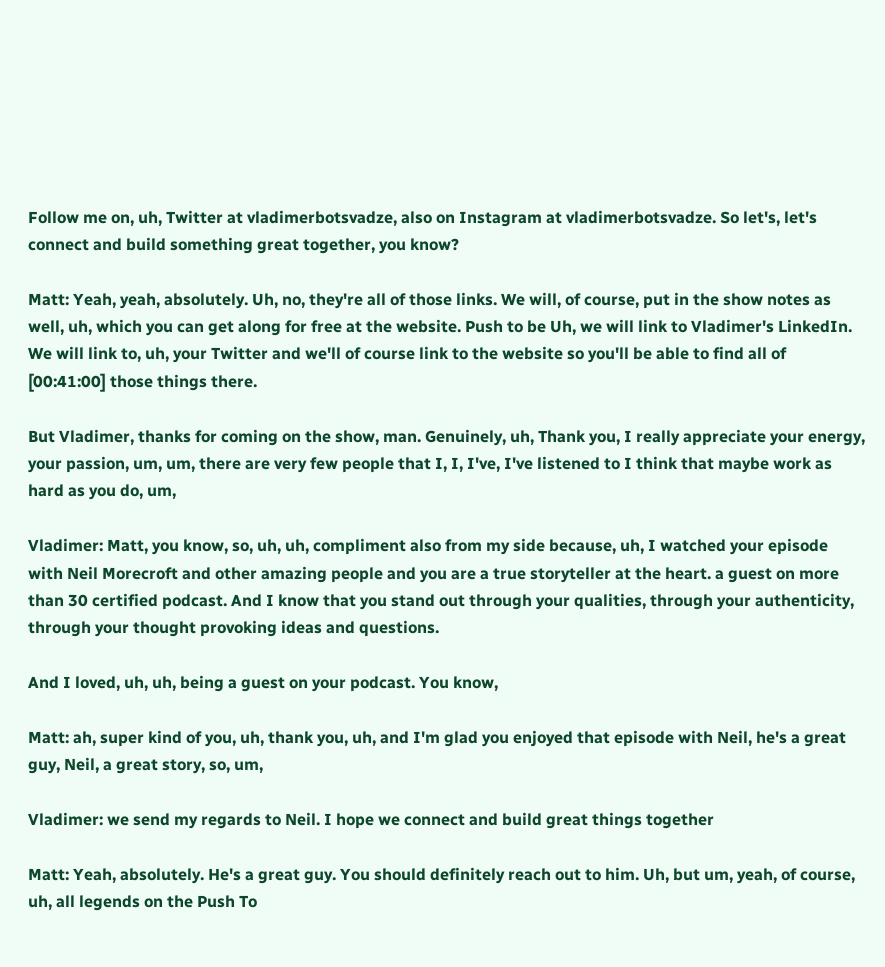Follow me on, uh, Twitter at vladimerbotsvadze, also on Instagram at vladimerbotsvadze. So let's, let's connect and build something great together, you know?

Matt: Yeah, yeah, absolutely. Uh, no, they're all of those links. We will, of course, put in the show notes as well, uh, which you can get along for free at the website. Push to be Uh, we will link to Vladimer's LinkedIn. We will link to, uh, your Twitter and we'll of course link to the website so you'll be able to find all of [00:41:00] those things there.

But Vladimer, thanks for coming on the show, man. Genuinely, uh, Thank you, I really appreciate your energy, your passion, um, um, there are very few people that I, I, I've, I've listened to I think that maybe work as hard as you do, um,

Vladimer: Matt, you know, so, uh, uh, compliment also from my side because, uh, I watched your episode with Neil Morecroft and other amazing people and you are a true storyteller at the heart. a guest on more than 30 certified podcast. And I know that you stand out through your qualities, through your authenticity, through your thought provoking ideas and questions.

And I loved, uh, uh, being a guest on your podcast. You know,

Matt: ah, super kind of you, uh, thank you, uh, and I'm glad you enjoyed that episode with Neil, he's a great guy, Neil, a great story, so, um,

Vladimer: we send my regards to Neil. I hope we connect and build great things together

Matt: Yeah, absolutely. He's a great guy. You should definitely reach out to him. Uh, but um, yeah, of course, uh, all legends on the Push To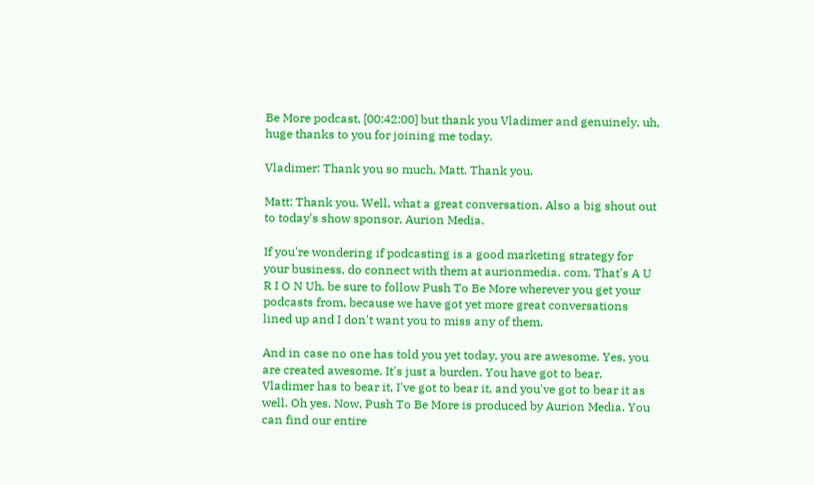Be More podcast, [00:42:00] but thank you Vladimer and genuinely, uh, huge thanks to you for joining me today.

Vladimer: Thank you so much, Matt. Thank you.

Matt: Thank you. Well, what a great conversation. Also a big shout out to today's show sponsor, Aurion Media.

If you're wondering if podcasting is a good marketing strategy for your business, do connect with them at aurionmedia. com. That's A U R I O N Uh, be sure to follow Push To Be More wherever you get your podcasts from, because we have got yet more great conversations lined up and I don't want you to miss any of them.

And in case no one has told you yet today, you are awesome. Yes, you are created awesome. It's just a burden. You have got to bear. Vladimer has to bear it, I've got to bear it, and you've got to bear it as well. Oh yes. Now, Push To Be More is produced by Aurion Media. You can find our entire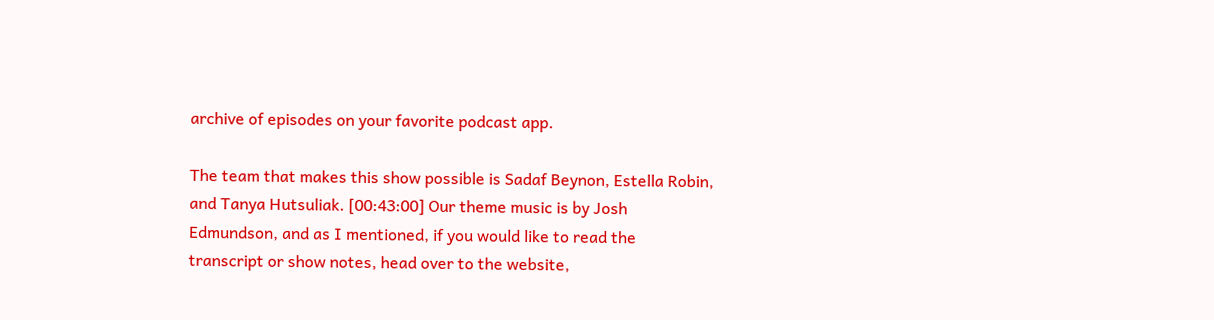archive of episodes on your favorite podcast app.

The team that makes this show possible is Sadaf Beynon, Estella Robin, and Tanya Hutsuliak. [00:43:00] Our theme music is by Josh Edmundson, and as I mentioned, if you would like to read the transcript or show notes, head over to the website,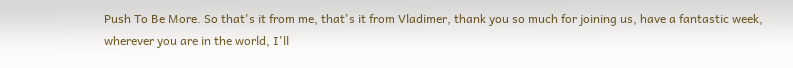Push To Be More. So that's it from me, that's it from Vladimer, thank you so much for joining us, have a fantastic week, wherever you are in the world, I'll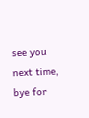see you next time, bye for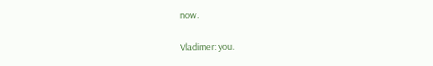now.

Vladimer: you.